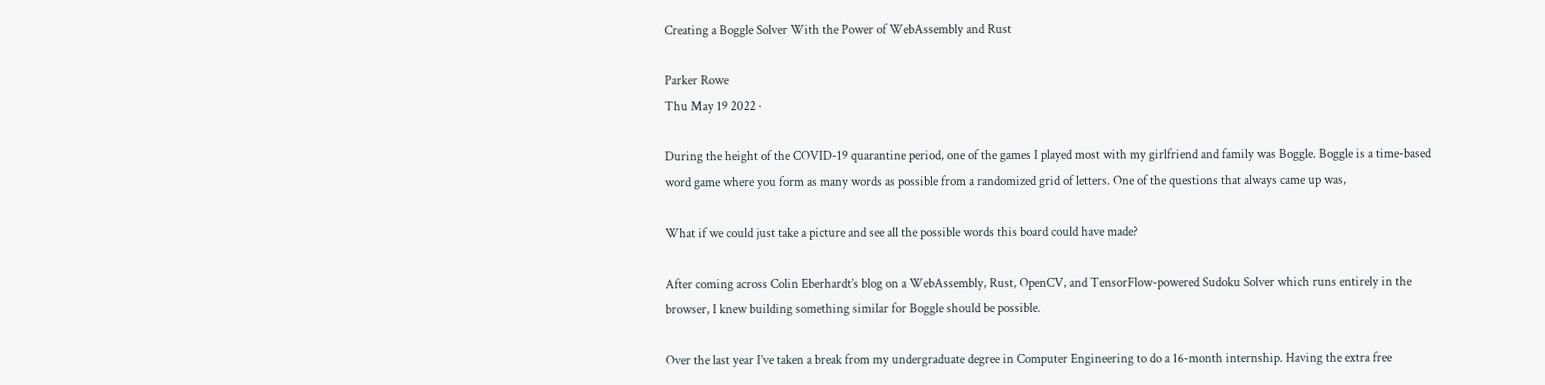Creating a Boggle Solver With the Power of WebAssembly and Rust

Parker Rowe
Thu May 19 2022 ·

During the height of the COVID-19 quarantine period, one of the games I played most with my girlfriend and family was Boggle. Boggle is a time-based word game where you form as many words as possible from a randomized grid of letters. One of the questions that always came up was,

What if we could just take a picture and see all the possible words this board could have made?

After coming across Colin Eberhardt’s blog on a WebAssembly, Rust, OpenCV, and TensorFlow-powered Sudoku Solver which runs entirely in the browser, I knew building something similar for Boggle should be possible.

Over the last year I’ve taken a break from my undergraduate degree in Computer Engineering to do a 16-month internship. Having the extra free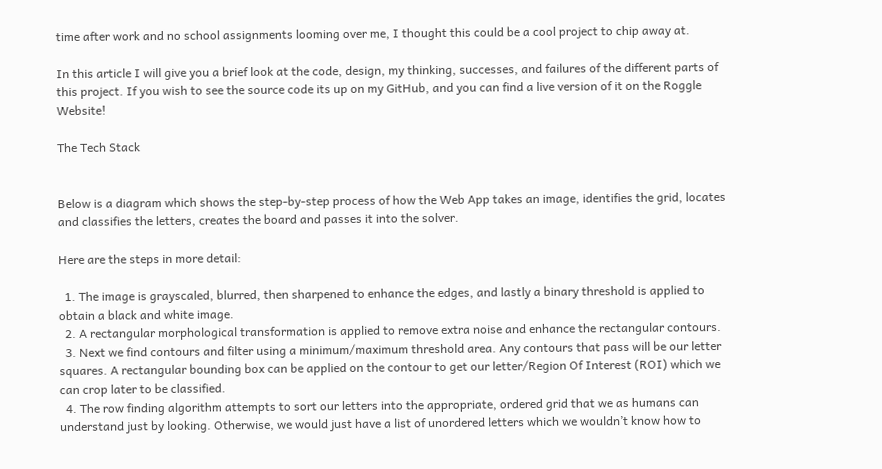time after work and no school assignments looming over me, I thought this could be a cool project to chip away at.

In this article I will give you a brief look at the code, design, my thinking, successes, and failures of the different parts of this project. If you wish to see the source code its up on my GitHub, and you can find a live version of it on the Roggle Website!

The Tech Stack


Below is a diagram which shows the step-by-step process of how the Web App takes an image, identifies the grid, locates and classifies the letters, creates the board and passes it into the solver.

Here are the steps in more detail:

  1. The image is grayscaled, blurred, then sharpened to enhance the edges, and lastly a binary threshold is applied to obtain a black and white image.
  2. A rectangular morphological transformation is applied to remove extra noise and enhance the rectangular contours.
  3. Next we find contours and filter using a minimum/maximum threshold area. Any contours that pass will be our letter squares. A rectangular bounding box can be applied on the contour to get our letter/Region Of Interest (ROI) which we can crop later to be classified.
  4. The row finding algorithm attempts to sort our letters into the appropriate, ordered grid that we as humans can understand just by looking. Otherwise, we would just have a list of unordered letters which we wouldn’t know how to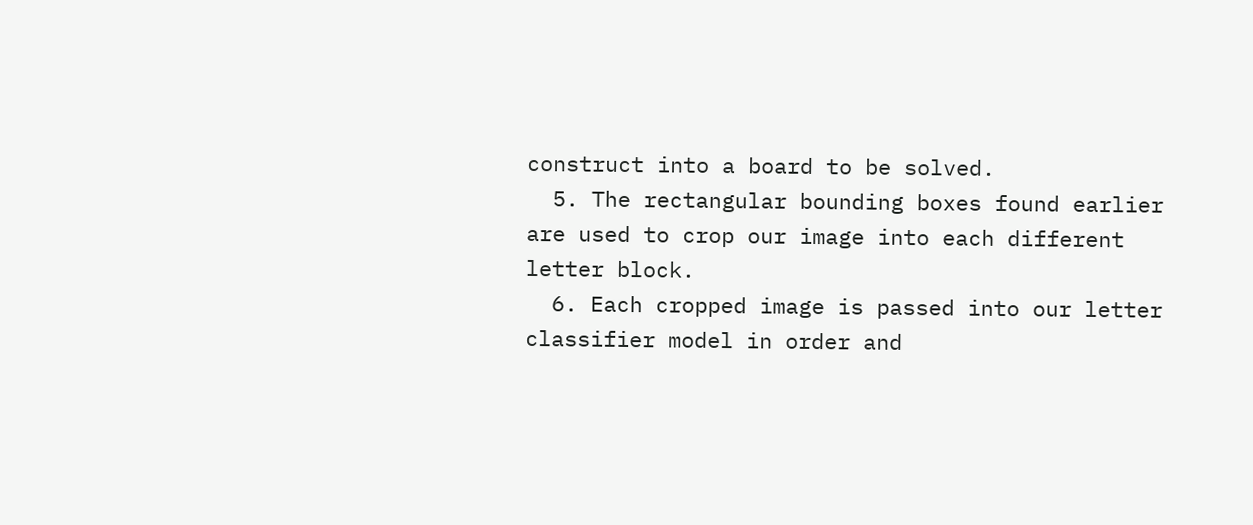construct into a board to be solved.
  5. The rectangular bounding boxes found earlier are used to crop our image into each different letter block.
  6. Each cropped image is passed into our letter classifier model in order and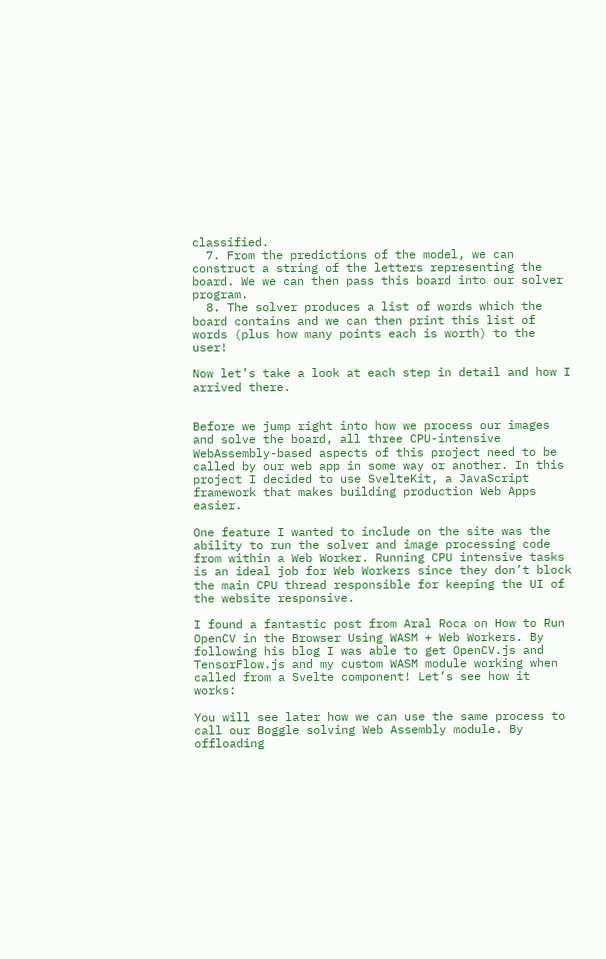classified.
  7. From the predictions of the model, we can construct a string of the letters representing the board. We we can then pass this board into our solver program.
  8. The solver produces a list of words which the board contains and we can then print this list of words (plus how many points each is worth) to the user!

Now let’s take a look at each step in detail and how I arrived there.


Before we jump right into how we process our images and solve the board, all three CPU-intensive WebAssembly-based aspects of this project need to be called by our web app in some way or another. In this project I decided to use SvelteKit, a JavaScript framework that makes building production Web Apps easier.

One feature I wanted to include on the site was the ability to run the solver and image processing code from within a Web Worker. Running CPU intensive tasks is an ideal job for Web Workers since they don’t block the main CPU thread responsible for keeping the UI of the website responsive.

I found a fantastic post from Aral Roca on How to Run OpenCV in the Browser Using WASM + Web Workers. By following his blog I was able to get OpenCV.js and TensorFlow.js and my custom WASM module working when called from a Svelte component! Let’s see how it works:

You will see later how we can use the same process to call our Boggle solving Web Assembly module. By offloading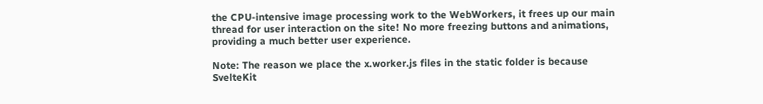the CPU-intensive image processing work to the WebWorkers, it frees up our main thread for user interaction on the site! No more freezing buttons and animations, providing a much better user experience.

Note: The reason we place the x.worker.js files in the static folder is because SvelteKit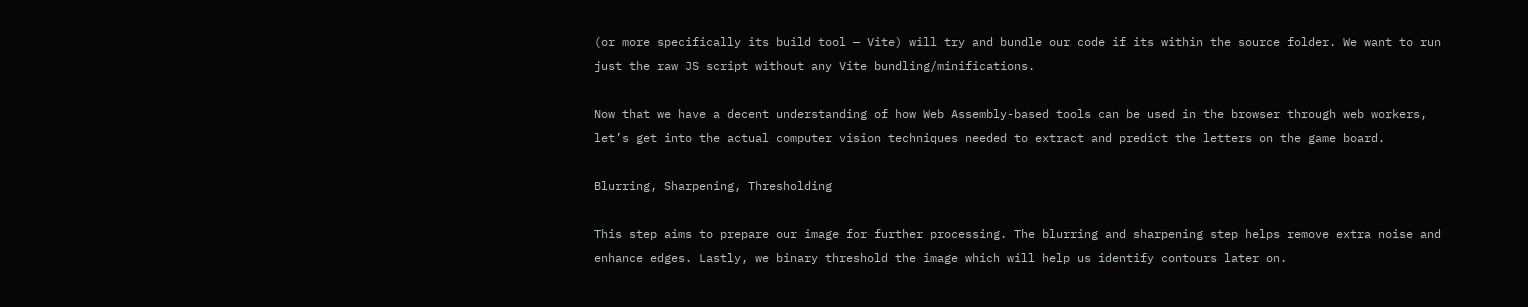(or more specifically its build tool — Vite) will try and bundle our code if its within the source folder. We want to run just the raw JS script without any Vite bundling/minifications.

Now that we have a decent understanding of how Web Assembly-based tools can be used in the browser through web workers, let’s get into the actual computer vision techniques needed to extract and predict the letters on the game board.

Blurring, Sharpening, Thresholding

This step aims to prepare our image for further processing. The blurring and sharpening step helps remove extra noise and enhance edges. Lastly, we binary threshold the image which will help us identify contours later on.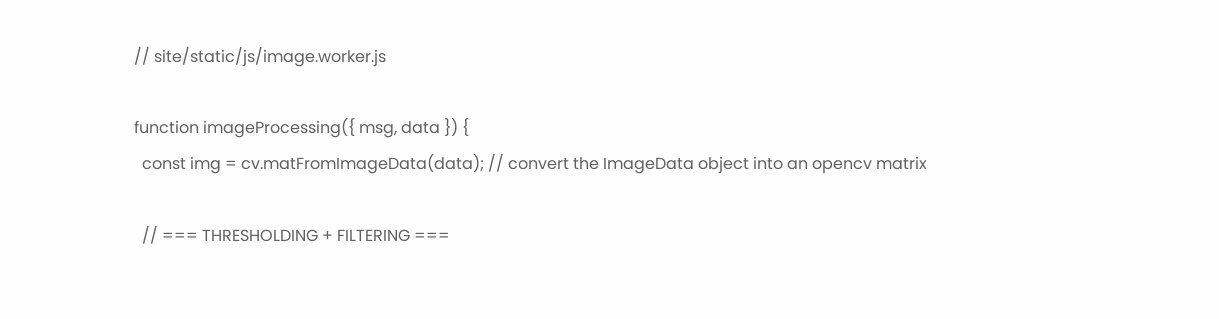// site/static/js/image.worker.js

function imageProcessing({ msg, data }) {
  const img = cv.matFromImageData(data); // convert the ImageData object into an opencv matrix

  // === THRESHOLDING + FILTERING ===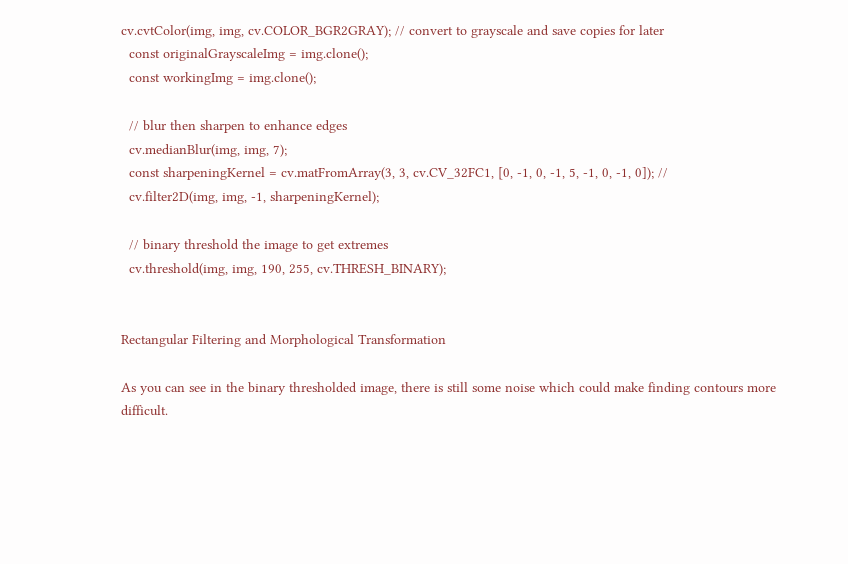cv.cvtColor(img, img, cv.COLOR_BGR2GRAY); // convert to grayscale and save copies for later
  const originalGrayscaleImg = img.clone();
  const workingImg = img.clone();

  // blur then sharpen to enhance edges
  cv.medianBlur(img, img, 7);
  const sharpeningKernel = cv.matFromArray(3, 3, cv.CV_32FC1, [0, -1, 0, -1, 5, -1, 0, -1, 0]); //
  cv.filter2D(img, img, -1, sharpeningKernel);

  // binary threshold the image to get extremes
  cv.threshold(img, img, 190, 255, cv.THRESH_BINARY);


Rectangular Filtering and Morphological Transformation

As you can see in the binary thresholded image, there is still some noise which could make finding contours more difficult.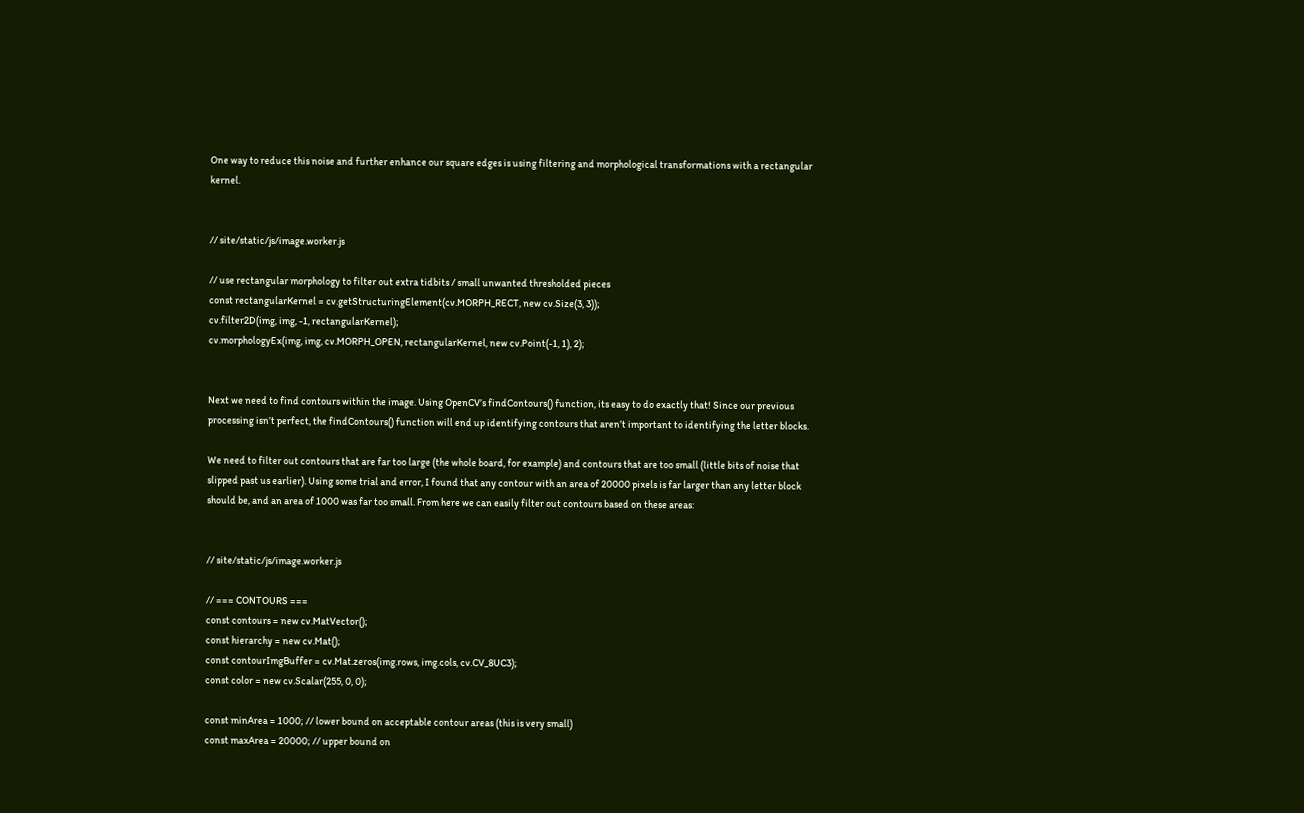One way to reduce this noise and further enhance our square edges is using filtering and morphological transformations with a rectangular kernel.


// site/static/js/image.worker.js

// use rectangular morphology to filter out extra tidbits / small unwanted thresholded pieces
const rectangularKernel = cv.getStructuringElement(cv.MORPH_RECT, new cv.Size(3, 3));
cv.filter2D(img, img, -1, rectangularKernel);
cv.morphologyEx(img, img, cv.MORPH_OPEN, rectangularKernel, new cv.Point(-1, 1), 2);


Next we need to find contours within the image. Using OpenCV’s findContours() function, its easy to do exactly that! Since our previous processing isn’t perfect, the findContours() function will end up identifying contours that aren’t important to identifying the letter blocks.

We need to filter out contours that are far too large (the whole board, for example) and contours that are too small (little bits of noise that slipped past us earlier). Using some trial and error, I found that any contour with an area of 20000 pixels is far larger than any letter block should be, and an area of 1000 was far too small. From here we can easily filter out contours based on these areas:


// site/static/js/image.worker.js

// === CONTOURS ===
const contours = new cv.MatVector();
const hierarchy = new cv.Mat();
const contourImgBuffer = cv.Mat.zeros(img.rows, img.cols, cv.CV_8UC3);
const color = new cv.Scalar(255, 0, 0);

const minArea = 1000; // lower bound on acceptable contour areas (this is very small)
const maxArea = 20000; // upper bound on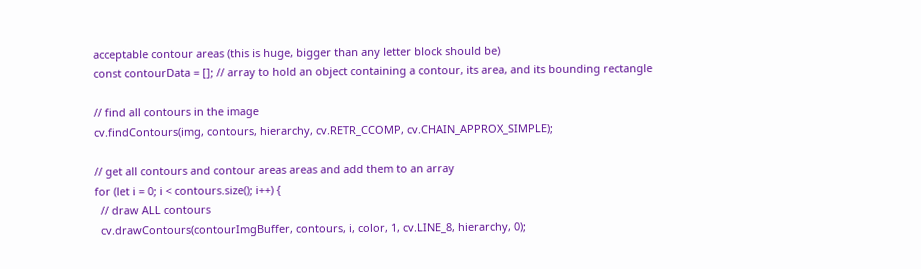acceptable contour areas (this is huge, bigger than any letter block should be)
const contourData = []; // array to hold an object containing a contour, its area, and its bounding rectangle

// find all contours in the image
cv.findContours(img, contours, hierarchy, cv.RETR_CCOMP, cv.CHAIN_APPROX_SIMPLE);

// get all contours and contour areas areas and add them to an array
for (let i = 0; i < contours.size(); i++) {
  // draw ALL contours
  cv.drawContours(contourImgBuffer, contours, i, color, 1, cv.LINE_8, hierarchy, 0);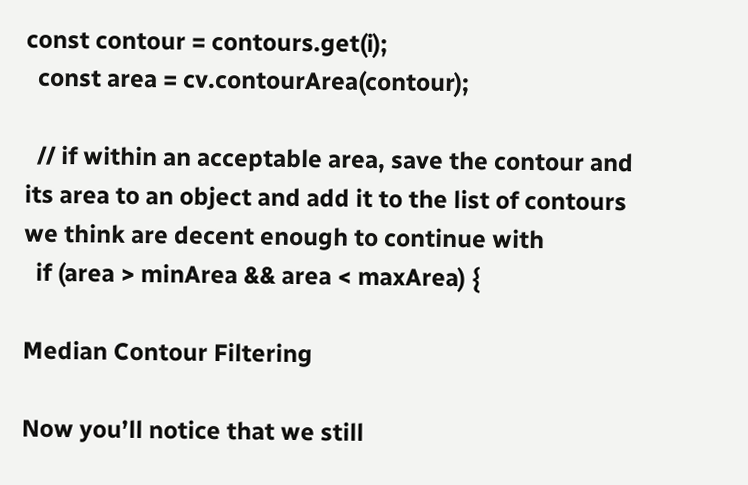const contour = contours.get(i);
  const area = cv.contourArea(contour);

  // if within an acceptable area, save the contour and its area to an object and add it to the list of contours we think are decent enough to continue with
  if (area > minArea && area < maxArea) {

Median Contour Filtering

Now you’ll notice that we still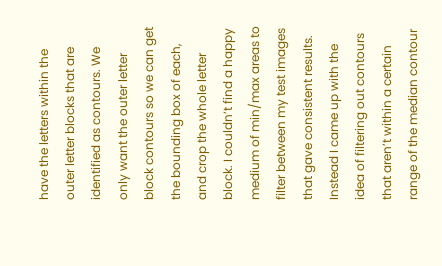have the letters within the outer letter blocks that are identified as contours. We only want the outer letter block contours so we can get the bounding box of each, and crop the whole letter block. I couldn’t find a happy medium of min/max areas to filter between my test images that gave consistent results. Instead I came up with the idea of filtering out contours that aren’t within a certain range of the median contour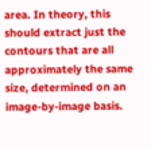area. In theory, this should extract just the contours that are all approximately the same size, determined on an image-by-image basis.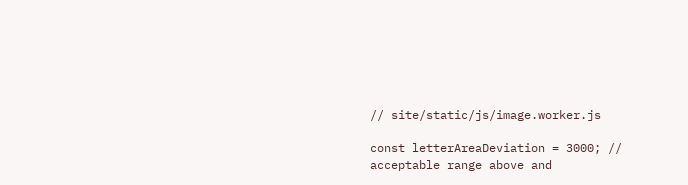// site/static/js/image.worker.js

const letterAreaDeviation = 3000; // acceptable range above and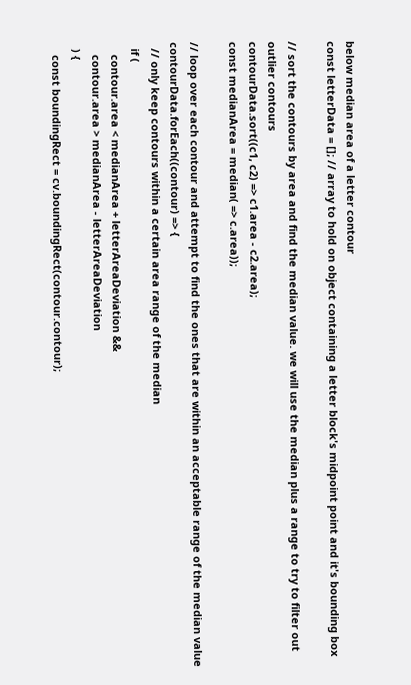below median area of a letter contour
const letterData = []; // array to hold on object containing a letter block's midpoint point and it's bounding box

// sort the contours by area and find the median value. we will use the median plus a range to try to filter out outlier contours
contourData.sort((c1, c2) => c1.area - c2.area);
const medianArea = median( => c.area));

// loop over each contour and attempt to find the ones that are within an acceptable range of the median value
contourData.forEach((contour) => {
  // only keep contours within a certain area range of the median
  if (
    contour.area < medianArea + letterAreaDeviation &&
    contour.area > medianArea - letterAreaDeviation
  ) {
    const boundingRect = cv.boundingRect(contour.contour);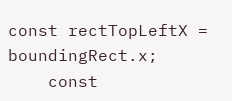const rectTopLeftX = boundingRect.x;
    const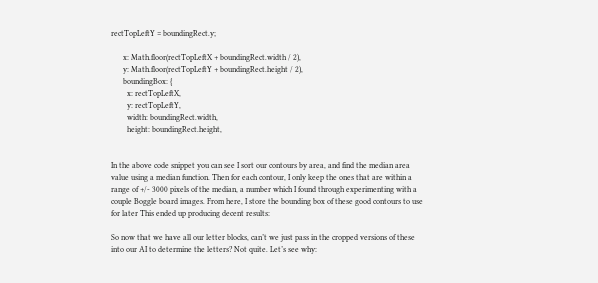rectTopLeftY = boundingRect.y;

      x: Math.floor(rectTopLeftX + boundingRect.width / 2),
      y: Math.floor(rectTopLeftY + boundingRect.height / 2),
      boundingBox: {
        x: rectTopLeftX,
        y: rectTopLeftY,
        width: boundingRect.width,
        height: boundingRect.height,


In the above code snippet you can see I sort our contours by area, and find the median area value using a median function. Then for each contour, I only keep the ones that are within a range of +/- 3000 pixels of the median, a number which I found through experimenting with a couple Boggle board images. From here, I store the bounding box of these good contours to use for later This ended up producing decent results:

So now that we have all our letter blocks, can’t we just pass in the cropped versions of these into our AI to determine the letters? Not quite. Let’s see why: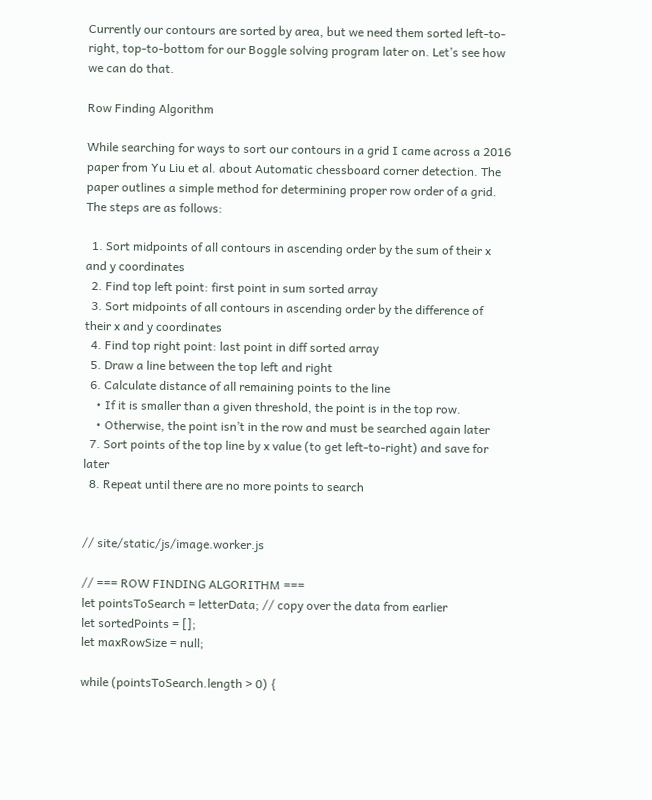Currently our contours are sorted by area, but we need them sorted left-to-right, top-to-bottom for our Boggle solving program later on. Let’s see how we can do that.

Row Finding Algorithm

While searching for ways to sort our contours in a grid I came across a 2016 paper from Yu Liu et al. about Automatic chessboard corner detection. The paper outlines a simple method for determining proper row order of a grid. The steps are as follows:

  1. Sort midpoints of all contours in ascending order by the sum of their x and y coordinates
  2. Find top left point: first point in sum sorted array
  3. Sort midpoints of all contours in ascending order by the difference of their x and y coordinates
  4. Find top right point: last point in diff sorted array
  5. Draw a line between the top left and right
  6. Calculate distance of all remaining points to the line
    • If it is smaller than a given threshold, the point is in the top row.
    • Otherwise, the point isn’t in the row and must be searched again later
  7. Sort points of the top line by x value (to get left-to-right) and save for later
  8. Repeat until there are no more points to search


// site/static/js/image.worker.js

// === ROW FINDING ALGORITHM ===
let pointsToSearch = letterData; // copy over the data from earlier
let sortedPoints = [];
let maxRowSize = null;

while (pointsToSearch.length > 0) {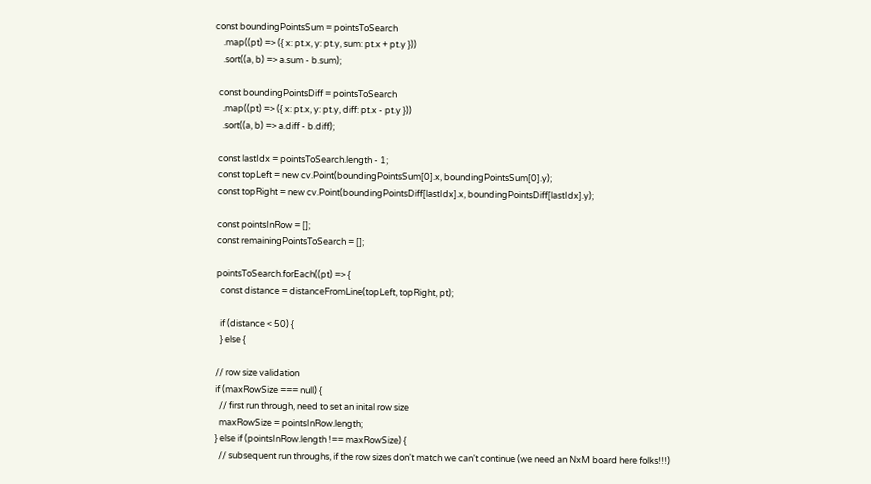const boundingPointsSum = pointsToSearch
    .map((pt) => ({ x: pt.x, y: pt.y, sum: pt.x + pt.y }))
    .sort((a, b) => a.sum - b.sum);

  const boundingPointsDiff = pointsToSearch
    .map((pt) => ({ x: pt.x, y: pt.y, diff: pt.x - pt.y }))
    .sort((a, b) => a.diff - b.diff);

  const lastIdx = pointsToSearch.length - 1;
  const topLeft = new cv.Point(boundingPointsSum[0].x, boundingPointsSum[0].y);
  const topRight = new cv.Point(boundingPointsDiff[lastIdx].x, boundingPointsDiff[lastIdx].y);

  const pointsInRow = [];
  const remainingPointsToSearch = [];

  pointsToSearch.forEach((pt) => {
    const distance = distanceFromLine(topLeft, topRight, pt);

    if (distance < 50) {
    } else {

  // row size validation
  if (maxRowSize === null) {
    // first run through, need to set an inital row size
    maxRowSize = pointsInRow.length;
  } else if (pointsInRow.length !== maxRowSize) {
    // subsequent run throughs, if the row sizes don't match we can't continue (we need an NxM board here folks!!!)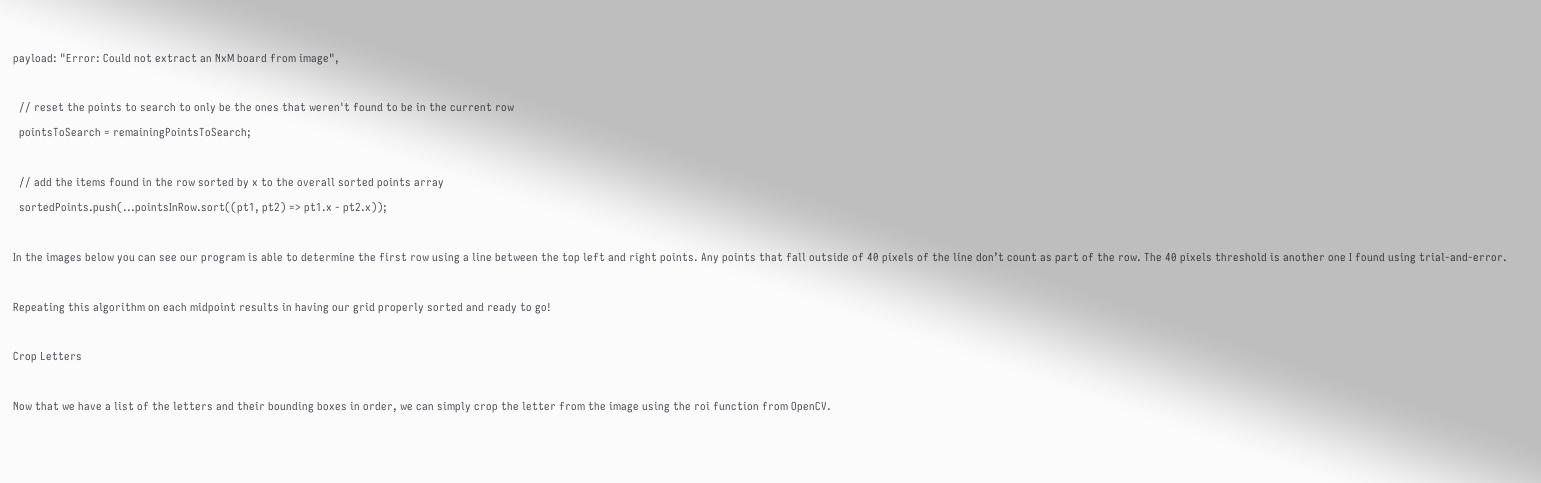payload: "Error: Could not extract an NxM board from image",

  // reset the points to search to only be the ones that weren't found to be in the current row
  pointsToSearch = remainingPointsToSearch;

  // add the items found in the row sorted by x to the overall sorted points array
  sortedPoints.push(...pointsInRow.sort((pt1, pt2) => pt1.x - pt2.x));

In the images below you can see our program is able to determine the first row using a line between the top left and right points. Any points that fall outside of 40 pixels of the line don’t count as part of the row. The 40 pixels threshold is another one I found using trial-and-error.

Repeating this algorithm on each midpoint results in having our grid properly sorted and ready to go!

Crop Letters

Now that we have a list of the letters and their bounding boxes in order, we can simply crop the letter from the image using the roi function from OpenCV.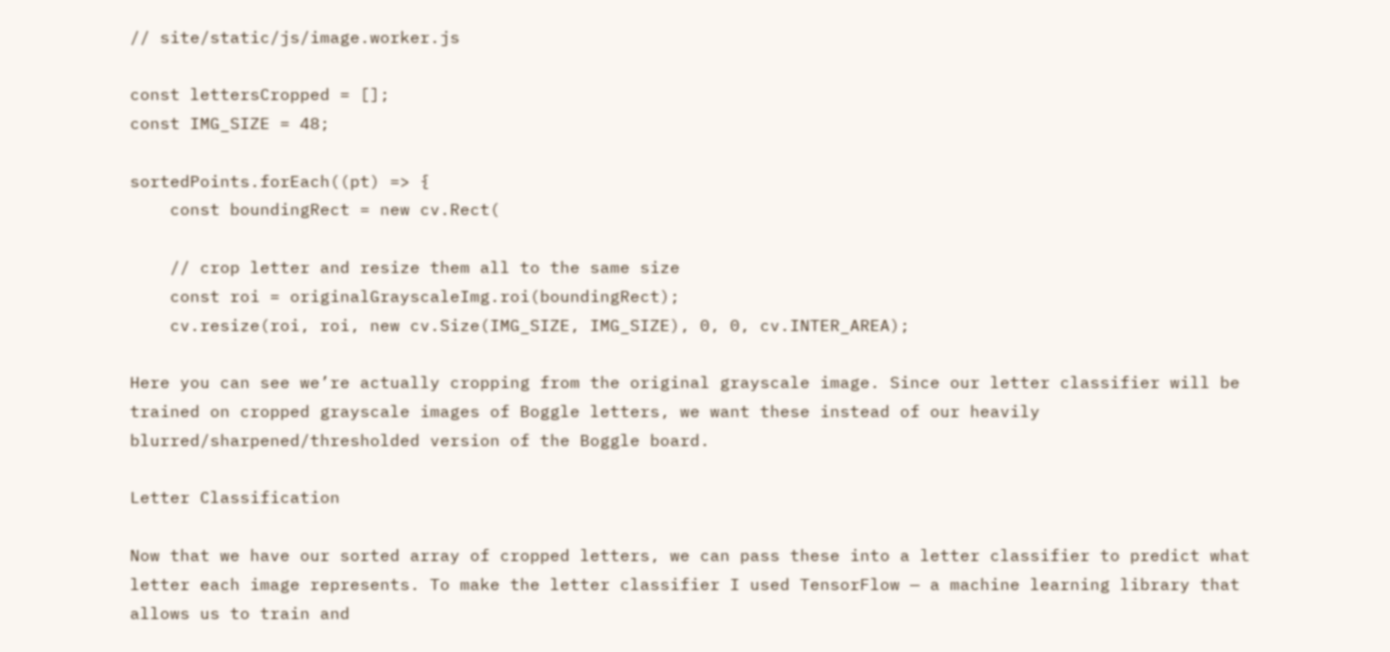// site/static/js/image.worker.js

const lettersCropped = [];
const IMG_SIZE = 48;

sortedPoints.forEach((pt) => {
    const boundingRect = new cv.Rect(

    // crop letter and resize them all to the same size
    const roi = originalGrayscaleImg.roi(boundingRect);
    cv.resize(roi, roi, new cv.Size(IMG_SIZE, IMG_SIZE), 0, 0, cv.INTER_AREA);

Here you can see we’re actually cropping from the original grayscale image. Since our letter classifier will be trained on cropped grayscale images of Boggle letters, we want these instead of our heavily blurred/sharpened/thresholded version of the Boggle board.

Letter Classification

Now that we have our sorted array of cropped letters, we can pass these into a letter classifier to predict what letter each image represents. To make the letter classifier I used TensorFlow — a machine learning library that allows us to train and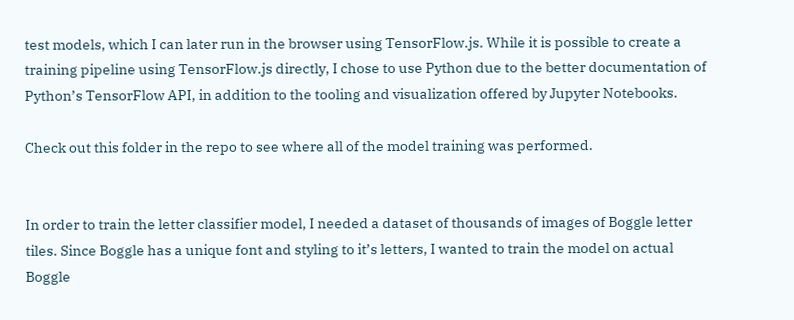test models, which I can later run in the browser using TensorFlow.js. While it is possible to create a training pipeline using TensorFlow.js directly, I chose to use Python due to the better documentation of Python’s TensorFlow API, in addition to the tooling and visualization offered by Jupyter Notebooks.

Check out this folder in the repo to see where all of the model training was performed.


In order to train the letter classifier model, I needed a dataset of thousands of images of Boggle letter tiles. Since Boggle has a unique font and styling to it’s letters, I wanted to train the model on actual Boggle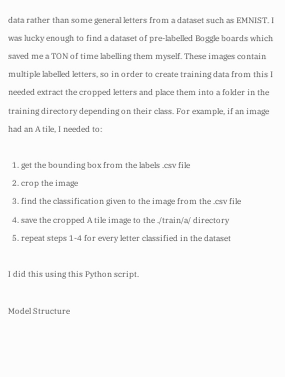data rather than some general letters from a dataset such as EMNIST. I was lucky enough to find a dataset of pre-labelled Boggle boards which saved me a TON of time labelling them myself. These images contain multiple labelled letters, so in order to create training data from this I needed extract the cropped letters and place them into a folder in the training directory depending on their class. For example, if an image had an A tile, I needed to:

  1. get the bounding box from the labels .csv file
  2. crop the image
  3. find the classification given to the image from the .csv file
  4. save the cropped A tile image to the ./train/a/ directory
  5. repeat steps 1-4 for every letter classified in the dataset

I did this using this Python script.

Model Structure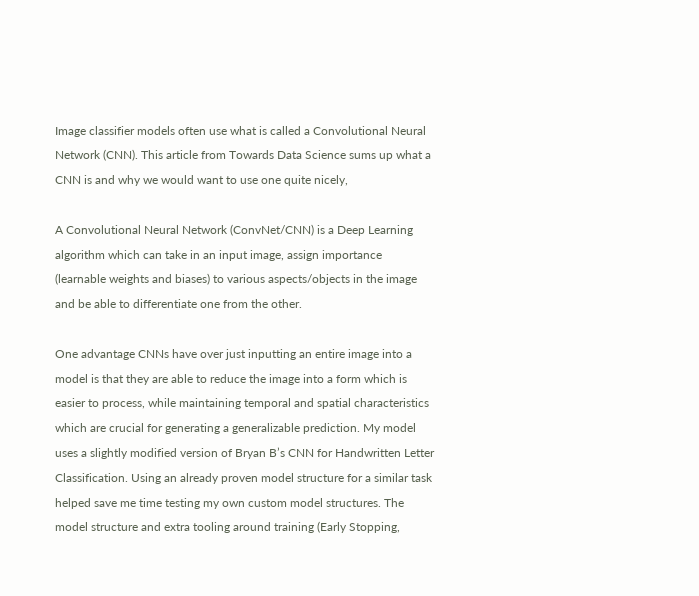Image classifier models often use what is called a Convolutional Neural Network (CNN). This article from Towards Data Science sums up what a CNN is and why we would want to use one quite nicely,

A Convolutional Neural Network (ConvNet/CNN) is a Deep Learning algorithm which can take in an input image, assign importance (learnable weights and biases) to various aspects/objects in the image and be able to differentiate one from the other.

One advantage CNNs have over just inputting an entire image into a model is that they are able to reduce the image into a form which is easier to process, while maintaining temporal and spatial characteristics which are crucial for generating a generalizable prediction. My model uses a slightly modified version of Bryan B’s CNN for Handwritten Letter Classification. Using an already proven model structure for a similar task helped save me time testing my own custom model structures. The model structure and extra tooling around training (Early Stopping,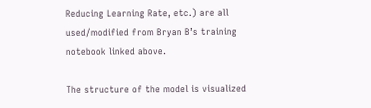Reducing Learning Rate, etc.) are all used/modified from Bryan B’s training notebook linked above.

The structure of the model is visualized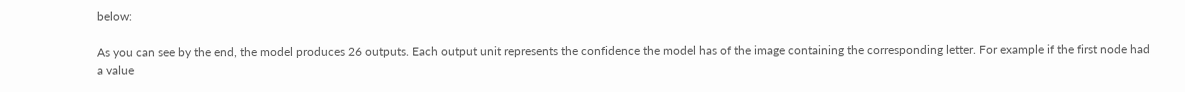below:

As you can see by the end, the model produces 26 outputs. Each output unit represents the confidence the model has of the image containing the corresponding letter. For example if the first node had a value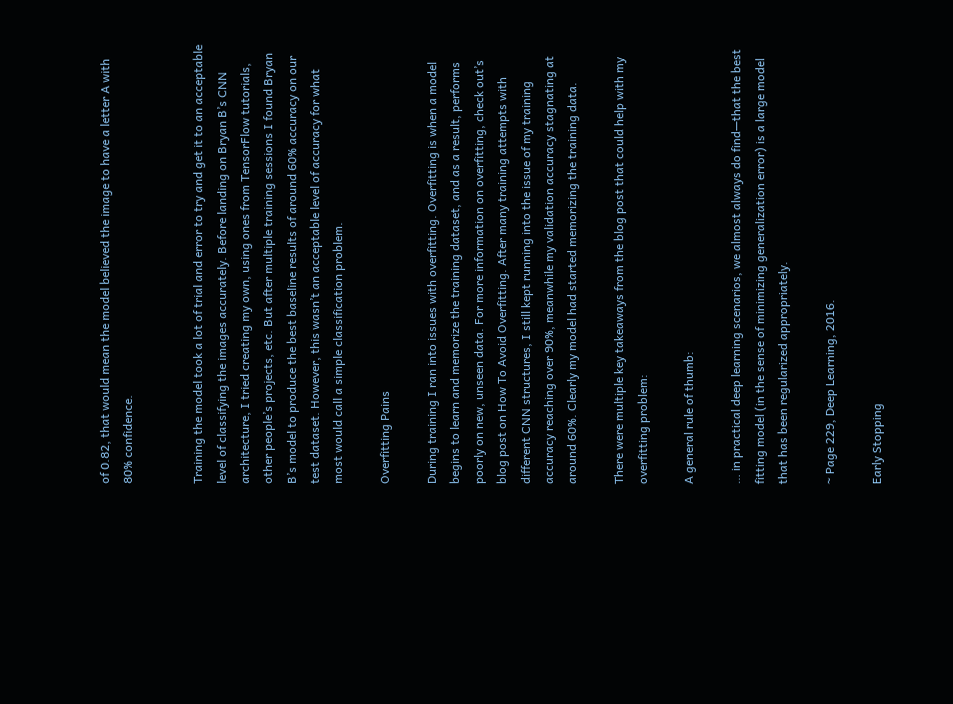of 0.82, that would mean the model believed the image to have a letter A with 80% confidence.


Training the model took a lot of trial and error to try and get it to an acceptable level of classifying the images accurately. Before landing on Bryan B’s CNN architecture, I tried creating my own, using ones from TensorFlow tutorials, other people’s projects, etc. But after multiple training sessions I found Bryan B’s model to produce the best baseline results of around 60% accuracy on our test dataset. However, this wasn’t an acceptable level of accuracy for what most would call a simple classification problem.

Overfitting Pains

During training I ran into issues with overfitting. Overfitting is when a model begins to learn and memorize the training dataset, and as a result, performs poorly on new, unseen data. For more information on overfitting, check out’s blog post on How To Avoid Overfitting. After many training attempts with different CNN structures, I still kept running into the issue of my training accuracy reaching over 90%, meanwhile my validation accuracy stagnating at around 60%. Clearly my model had started memorizing the training data.

There were multiple key takeaways from the blog post that could help with my overfitting problem:

A general rule of thumb:

… in practical deep learning scenarios, we almost always do find—that the best fitting model (in the sense of minimizing generalization error) is a large model that has been regularized appropriately.

~ Page 229, Deep Learning, 2016.

Early Stopping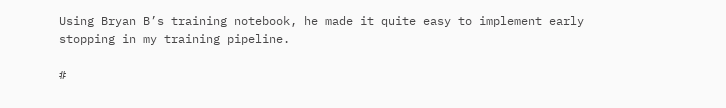Using Bryan B’s training notebook, he made it quite easy to implement early stopping in my training pipeline.

#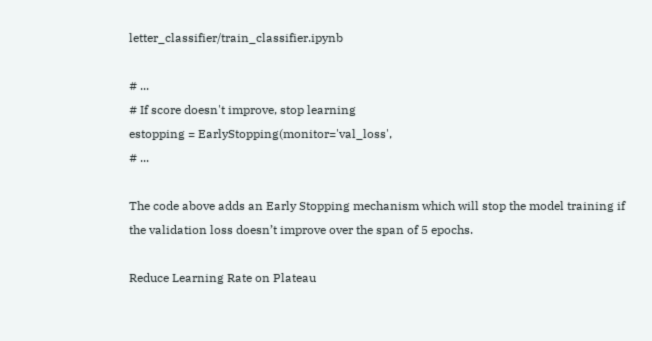letter_classifier/train_classifier.ipynb

# ...
# If score doesn't improve, stop learning
estopping = EarlyStopping(monitor='val_loss',
# ...

The code above adds an Early Stopping mechanism which will stop the model training if the validation loss doesn’t improve over the span of 5 epochs.

Reduce Learning Rate on Plateau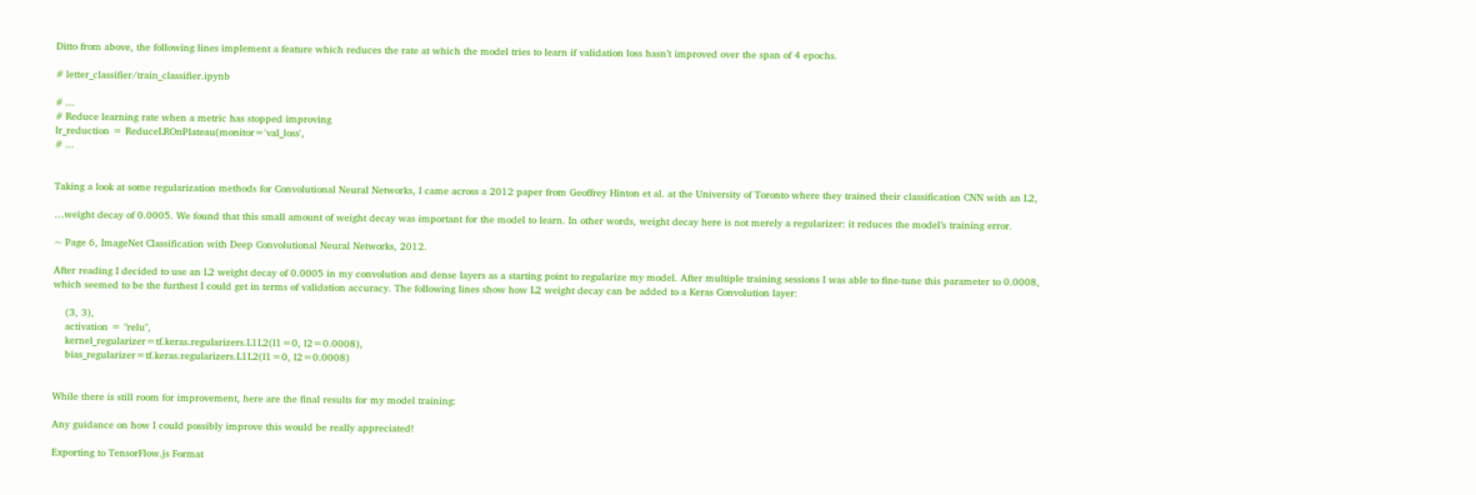Ditto from above, the following lines implement a feature which reduces the rate at which the model tries to learn if validation loss hasn’t improved over the span of 4 epochs.

# letter_classifier/train_classifier.ipynb

# ...
# Reduce learning rate when a metric has stopped improving
lr_reduction = ReduceLROnPlateau(monitor='val_loss',
# ...


Taking a look at some regularization methods for Convolutional Neural Networks, I came across a 2012 paper from Geoffrey Hinton et al. at the University of Toronto where they trained their classification CNN with an L2,

…weight decay of 0.0005. We found that this small amount of weight decay was important for the model to learn. In other words, weight decay here is not merely a regularizer: it reduces the model’s training error.

~ Page 6, ImageNet Classification with Deep Convolutional Neural Networks, 2012.

After reading I decided to use an L2 weight decay of 0.0005 in my convolution and dense layers as a starting point to regularize my model. After multiple training sessions I was able to fine-tune this parameter to 0.0008, which seemed to be the furthest I could get in terms of validation accuracy. The following lines show how L2 weight decay can be added to a Keras Convolution layer:

    (3, 3),
    activation = "relu",
    kernel_regularizer=tf.keras.regularizers.L1L2(l1=0, l2=0.0008),
    bias_regularizer=tf.keras.regularizers.L1L2(l1=0, l2=0.0008)


While there is still room for improvement, here are the final results for my model training:

Any guidance on how I could possibly improve this would be really appreciated!

Exporting to TensorFlow.js Format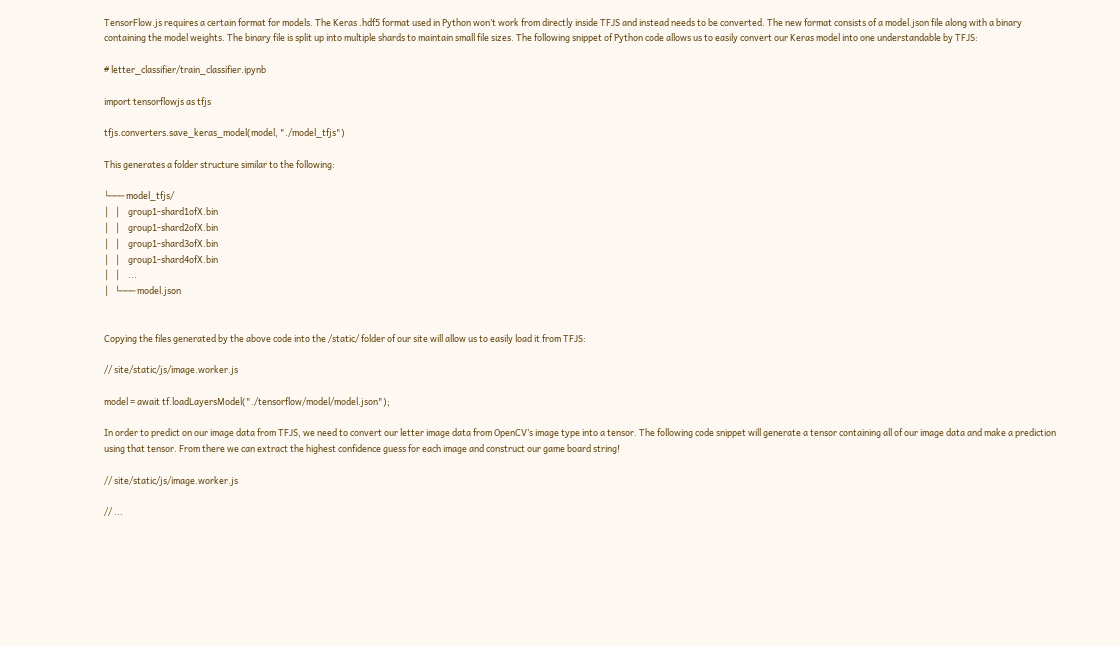TensorFlow.js requires a certain format for models. The Keras .hdf5 format used in Python won’t work from directly inside TFJS and instead needs to be converted. The new format consists of a model.json file along with a binary containing the model weights. The binary file is split up into multiple shards to maintain small file sizes. The following snippet of Python code allows us to easily convert our Keras model into one understandable by TFJS:

# letter_classifier/train_classifier.ipynb

import tensorflowjs as tfjs

tfjs.converters.save_keras_model(model, "./model_tfjs")

This generates a folder structure similar to the following:

└─── model_tfjs/
│   │    group1-shard1ofX.bin
│   │    group1-shard2ofX.bin
│   │    group1-shard3ofX.bin
│   │    group1-shard4ofX.bin
│   │    ...
│   └─── model.json


Copying the files generated by the above code into the /static/ folder of our site will allow us to easily load it from TFJS:

// site/static/js/image.worker.js

model = await tf.loadLayersModel("./tensorflow/model/model.json");

In order to predict on our image data from TFJS, we need to convert our letter image data from OpenCV’s image type into a tensor. The following code snippet will generate a tensor containing all of our image data and make a prediction using that tensor. From there we can extract the highest confidence guess for each image and construct our game board string!

// site/static/js/image.worker.js

// ...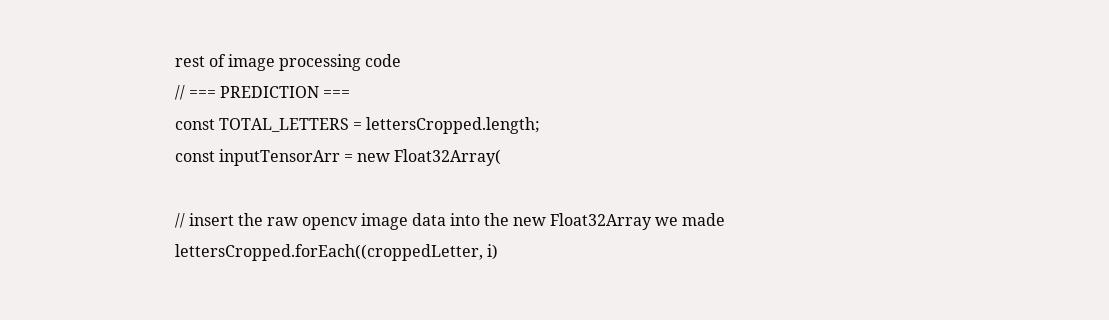rest of image processing code
// === PREDICTION ===
const TOTAL_LETTERS = lettersCropped.length;
const inputTensorArr = new Float32Array(

// insert the raw opencv image data into the new Float32Array we made
lettersCropped.forEach((croppedLetter, i)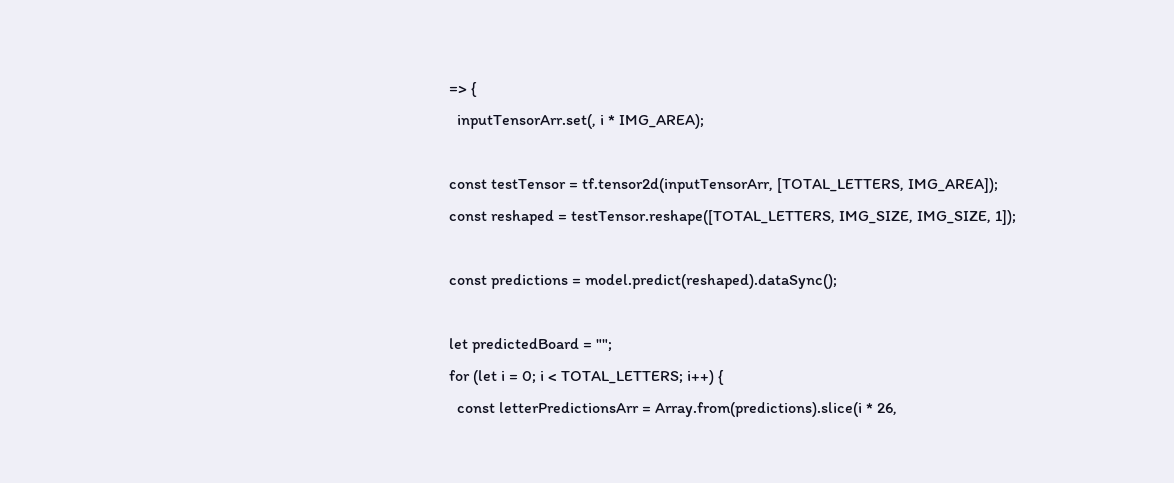=> {
  inputTensorArr.set(, i * IMG_AREA);

const testTensor = tf.tensor2d(inputTensorArr, [TOTAL_LETTERS, IMG_AREA]);
const reshaped = testTensor.reshape([TOTAL_LETTERS, IMG_SIZE, IMG_SIZE, 1]);

const predictions = model.predict(reshaped).dataSync();

let predictedBoard = "";
for (let i = 0; i < TOTAL_LETTERS; i++) {
  const letterPredictionsArr = Array.from(predictions).slice(i * 26,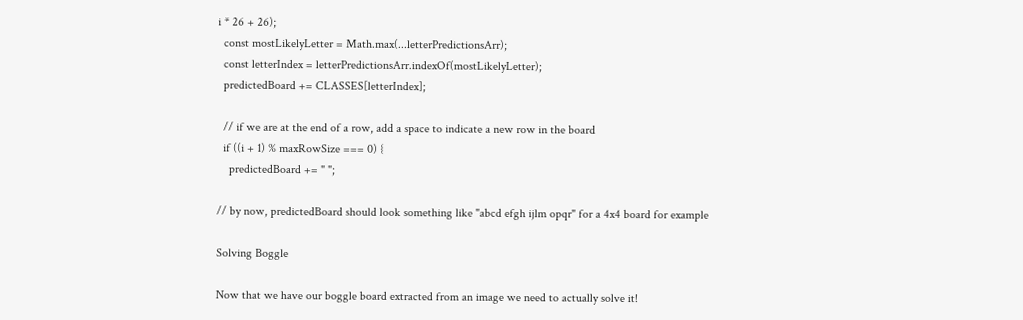i * 26 + 26);
  const mostLikelyLetter = Math.max(...letterPredictionsArr);
  const letterIndex = letterPredictionsArr.indexOf(mostLikelyLetter);
  predictedBoard += CLASSES[letterIndex];

  // if we are at the end of a row, add a space to indicate a new row in the board
  if ((i + 1) % maxRowSize === 0) {
    predictedBoard += " ";

// by now, predictedBoard should look something like "abcd efgh ijlm opqr" for a 4x4 board for example

Solving Boggle

Now that we have our boggle board extracted from an image we need to actually solve it!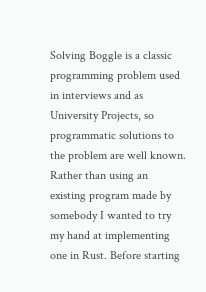Solving Boggle is a classic programming problem used in interviews and as University Projects, so programmatic solutions to the problem are well known. Rather than using an existing program made by somebody I wanted to try my hand at implementing one in Rust. Before starting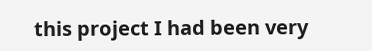this project I had been very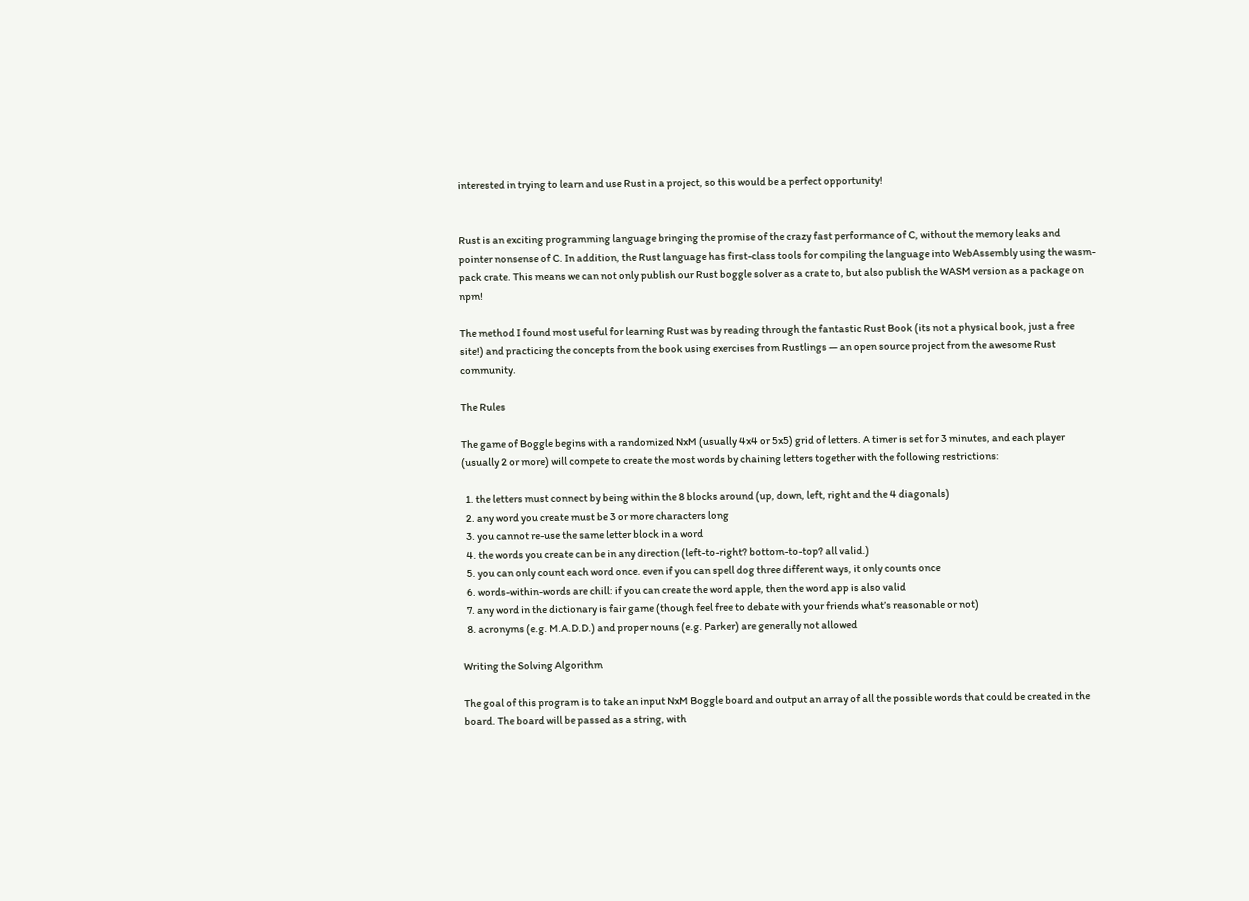interested in trying to learn and use Rust in a project, so this would be a perfect opportunity!


Rust is an exciting programming language bringing the promise of the crazy fast performance of C, without the memory leaks and pointer nonsense of C. In addition, the Rust language has first-class tools for compiling the language into WebAssembly using the wasm-pack crate. This means we can not only publish our Rust boggle solver as a crate to, but also publish the WASM version as a package on npm!

The method I found most useful for learning Rust was by reading through the fantastic Rust Book (its not a physical book, just a free site!) and practicing the concepts from the book using exercises from Rustlings — an open source project from the awesome Rust community.

The Rules

The game of Boggle begins with a randomized NxM (usually 4x4 or 5x5) grid of letters. A timer is set for 3 minutes, and each player (usually 2 or more) will compete to create the most words by chaining letters together with the following restrictions:

  1. the letters must connect by being within the 8 blocks around (up, down, left, right and the 4 diagonals)
  2. any word you create must be 3 or more characters long
  3. you cannot re-use the same letter block in a word
  4. the words you create can be in any direction (left-to-right? bottom-to-top? all valid.)
  5. you can only count each word once. even if you can spell dog three different ways, it only counts once
  6. words-within-words are chill: if you can create the word apple, then the word app is also valid
  7. any word in the dictionary is fair game (though feel free to debate with your friends what’s reasonable or not)
  8. acronyms (e.g. M.A.D.D.) and proper nouns (e.g. Parker) are generally not allowed

Writing the Solving Algorithm

The goal of this program is to take an input NxM Boggle board and output an array of all the possible words that could be created in the board. The board will be passed as a string, with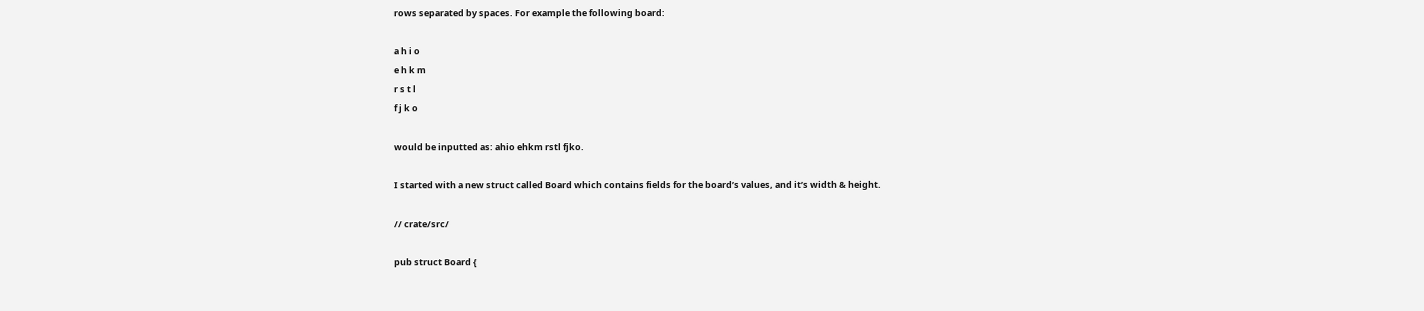rows separated by spaces. For example the following board:

a h i o
e h k m
r s t l
f j k o

would be inputted as: ahio ehkm rstl fjko.

I started with a new struct called Board which contains fields for the board’s values, and it’s width & height.

// crate/src/

pub struct Board {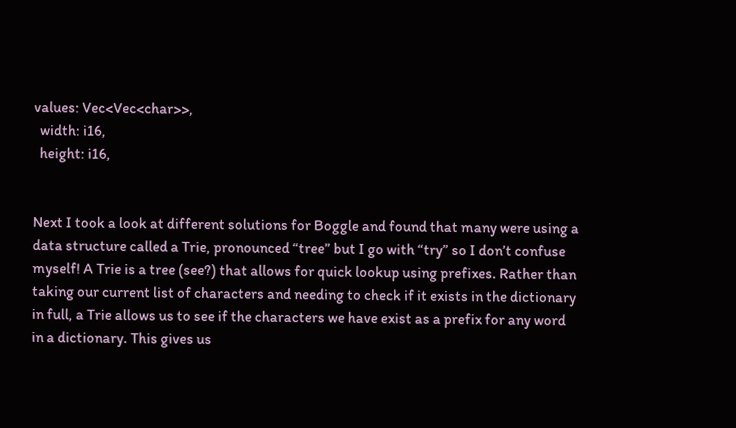values: Vec<Vec<char>>,
  width: i16,
  height: i16,


Next I took a look at different solutions for Boggle and found that many were using a data structure called a Trie, pronounced “tree” but I go with “try” so I don’t confuse myself! A Trie is a tree (see?) that allows for quick lookup using prefixes. Rather than taking our current list of characters and needing to check if it exists in the dictionary in full, a Trie allows us to see if the characters we have exist as a prefix for any word in a dictionary. This gives us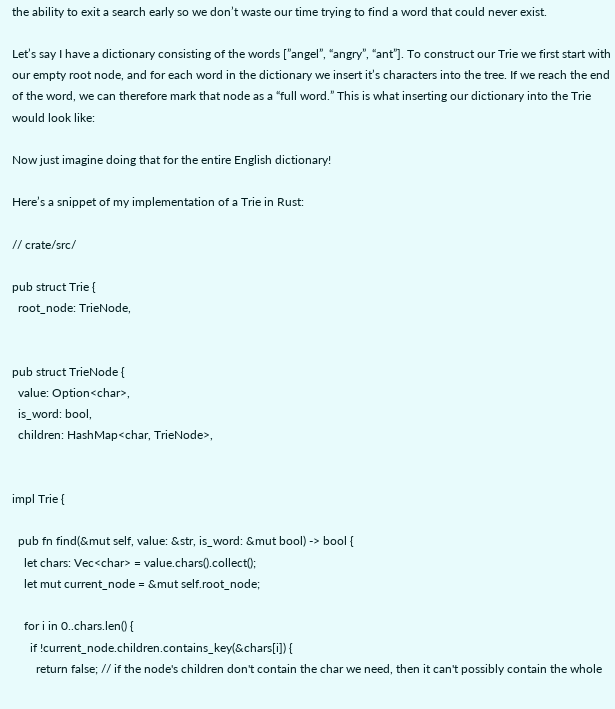the ability to exit a search early so we don’t waste our time trying to find a word that could never exist.

Let’s say I have a dictionary consisting of the words [”angel”, “angry”, “ant”]. To construct our Trie we first start with our empty root node, and for each word in the dictionary we insert it’s characters into the tree. If we reach the end of the word, we can therefore mark that node as a “full word.” This is what inserting our dictionary into the Trie would look like:

Now just imagine doing that for the entire English dictionary!

Here’s a snippet of my implementation of a Trie in Rust:

// crate/src/

pub struct Trie {
  root_node: TrieNode,


pub struct TrieNode {
  value: Option<char>,
  is_word: bool,
  children: HashMap<char, TrieNode>,


impl Trie {

  pub fn find(&mut self, value: &str, is_word: &mut bool) -> bool {
    let chars: Vec<char> = value.chars().collect();
    let mut current_node = &mut self.root_node;

    for i in 0..chars.len() {
      if !current_node.children.contains_key(&chars[i]) {
        return false; // if the node's children don't contain the char we need, then it can't possibly contain the whole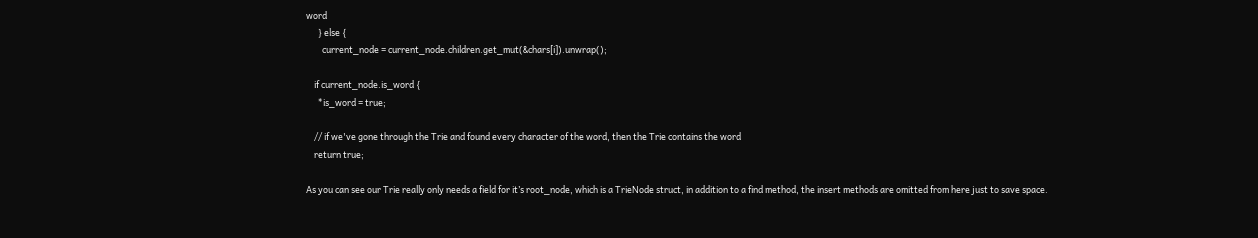word
      } else {
        current_node = current_node.children.get_mut(&chars[i]).unwrap();

    if current_node.is_word {
      *is_word = true;

    // if we've gone through the Trie and found every character of the word, then the Trie contains the word
    return true;

As you can see our Trie really only needs a field for it’s root_node, which is a TrieNode struct, in addition to a find method, the insert methods are omitted from here just to save space.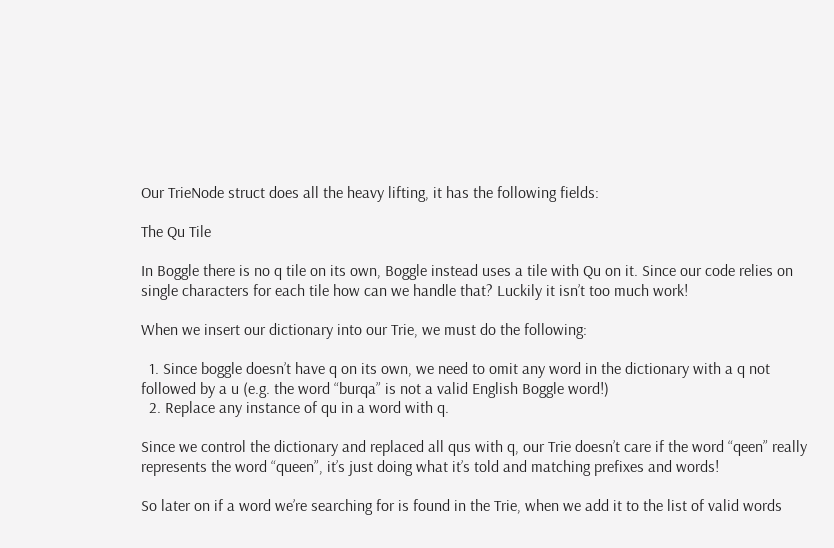Our TrieNode struct does all the heavy lifting, it has the following fields:

The Qu Tile

In Boggle there is no q tile on its own, Boggle instead uses a tile with Qu on it. Since our code relies on single characters for each tile how can we handle that? Luckily it isn’t too much work!

When we insert our dictionary into our Trie, we must do the following:

  1. Since boggle doesn’t have q on its own, we need to omit any word in the dictionary with a q not followed by a u (e.g. the word “burqa” is not a valid English Boggle word!)
  2. Replace any instance of qu in a word with q.

Since we control the dictionary and replaced all qus with q, our Trie doesn’t care if the word “qeen” really represents the word “queen”, it’s just doing what it’s told and matching prefixes and words!

So later on if a word we’re searching for is found in the Trie, when we add it to the list of valid words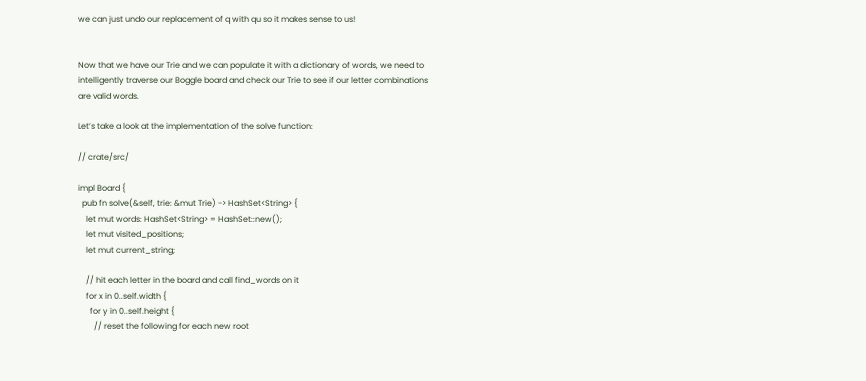we can just undo our replacement of q with qu so it makes sense to us!


Now that we have our Trie and we can populate it with a dictionary of words, we need to intelligently traverse our Boggle board and check our Trie to see if our letter combinations are valid words.

Let’s take a look at the implementation of the solve function:

// crate/src/

impl Board {
  pub fn solve(&self, trie: &mut Trie) -> HashSet<String> {
    let mut words: HashSet<String> = HashSet::new();
    let mut visited_positions;
    let mut current_string;

    // hit each letter in the board and call find_words on it
    for x in 0..self.width {
      for y in 0..self.height {
        // reset the following for each new root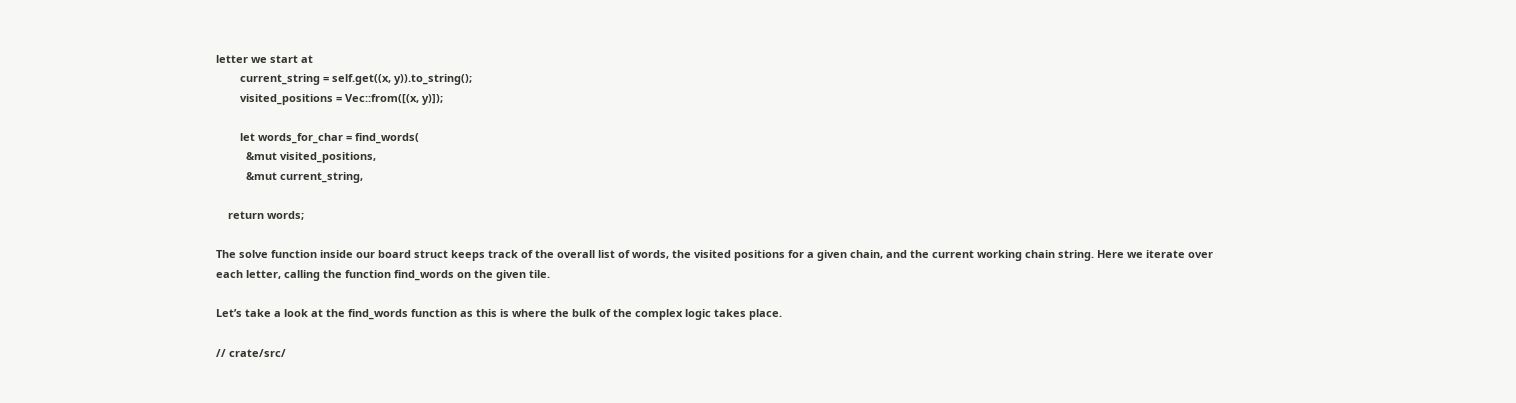letter we start at
        current_string = self.get((x, y)).to_string();
        visited_positions = Vec::from([(x, y)]);

        let words_for_char = find_words(
          &mut visited_positions,
          &mut current_string,

    return words;

The solve function inside our board struct keeps track of the overall list of words, the visited positions for a given chain, and the current working chain string. Here we iterate over each letter, calling the function find_words on the given tile.

Let’s take a look at the find_words function as this is where the bulk of the complex logic takes place.

// crate/src/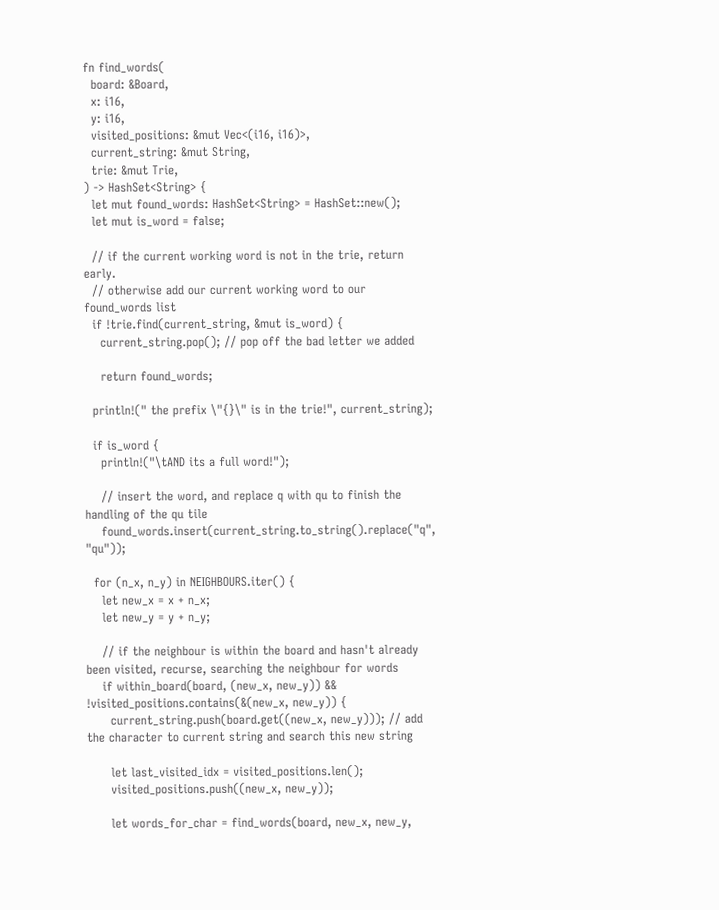fn find_words(
  board: &Board,
  x: i16,
  y: i16,
  visited_positions: &mut Vec<(i16, i16)>,
  current_string: &mut String,
  trie: &mut Trie,
) -> HashSet<String> {
  let mut found_words: HashSet<String> = HashSet::new();
  let mut is_word = false;

  // if the current working word is not in the trie, return early.
  // otherwise add our current working word to our found_words list
  if !trie.find(current_string, &mut is_word) {
    current_string.pop(); // pop off the bad letter we added

    return found_words;

  println!(" the prefix \"{}\" is in the trie!", current_string);

  if is_word {
    println!("\tAND its a full word!");

    // insert the word, and replace q with qu to finish the handling of the qu tile
    found_words.insert(current_string.to_string().replace("q", "qu"));

  for (n_x, n_y) in NEIGHBOURS.iter() {
    let new_x = x + n_x;
    let new_y = y + n_y;

    // if the neighbour is within the board and hasn't already been visited, recurse, searching the neighbour for words
    if within_board(board, (new_x, new_y)) && !visited_positions.contains(&(new_x, new_y)) {
      current_string.push(board.get((new_x, new_y))); // add the character to current string and search this new string

      let last_visited_idx = visited_positions.len();
      visited_positions.push((new_x, new_y));

      let words_for_char = find_words(board, new_x, new_y,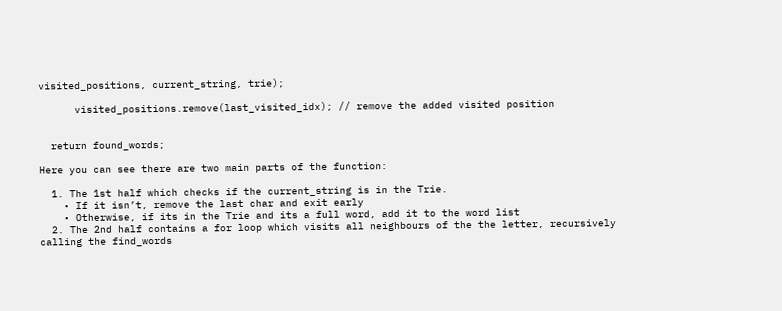visited_positions, current_string, trie);

      visited_positions.remove(last_visited_idx); // remove the added visited position


  return found_words;

Here you can see there are two main parts of the function:

  1. The 1st half which checks if the current_string is in the Trie.
    • If it isn’t, remove the last char and exit early
    • Otherwise, if its in the Trie and its a full word, add it to the word list
  2. The 2nd half contains a for loop which visits all neighbours of the the letter, recursively calling the find_words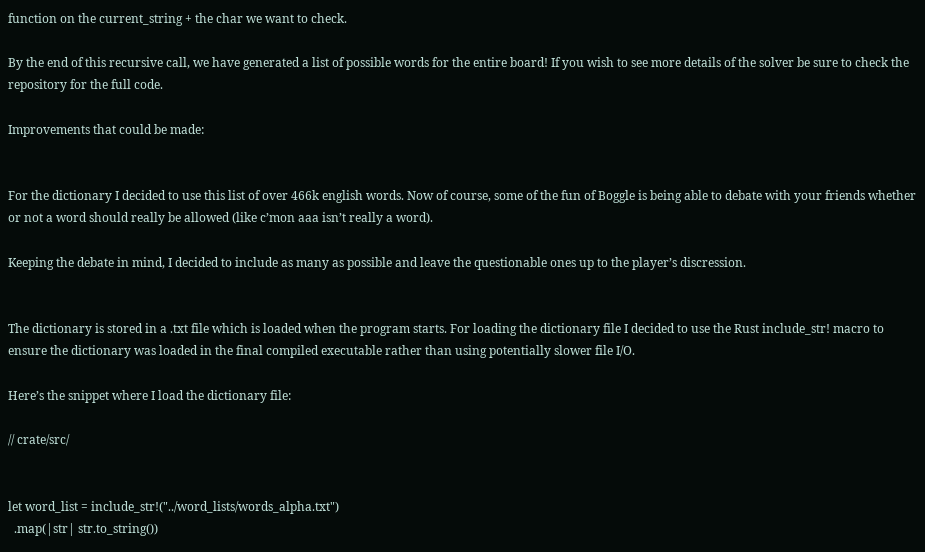function on the current_string + the char we want to check.

By the end of this recursive call, we have generated a list of possible words for the entire board! If you wish to see more details of the solver be sure to check the repository for the full code.

Improvements that could be made:


For the dictionary I decided to use this list of over 466k english words. Now of course, some of the fun of Boggle is being able to debate with your friends whether or not a word should really be allowed (like c’mon aaa isn’t really a word).

Keeping the debate in mind, I decided to include as many as possible and leave the questionable ones up to the player’s discression.


The dictionary is stored in a .txt file which is loaded when the program starts. For loading the dictionary file I decided to use the Rust include_str! macro to ensure the dictionary was loaded in the final compiled executable rather than using potentially slower file I/O.

Here’s the snippet where I load the dictionary file:

// crate/src/


let word_list = include_str!("../word_lists/words_alpha.txt")
  .map(|str| str.to_string())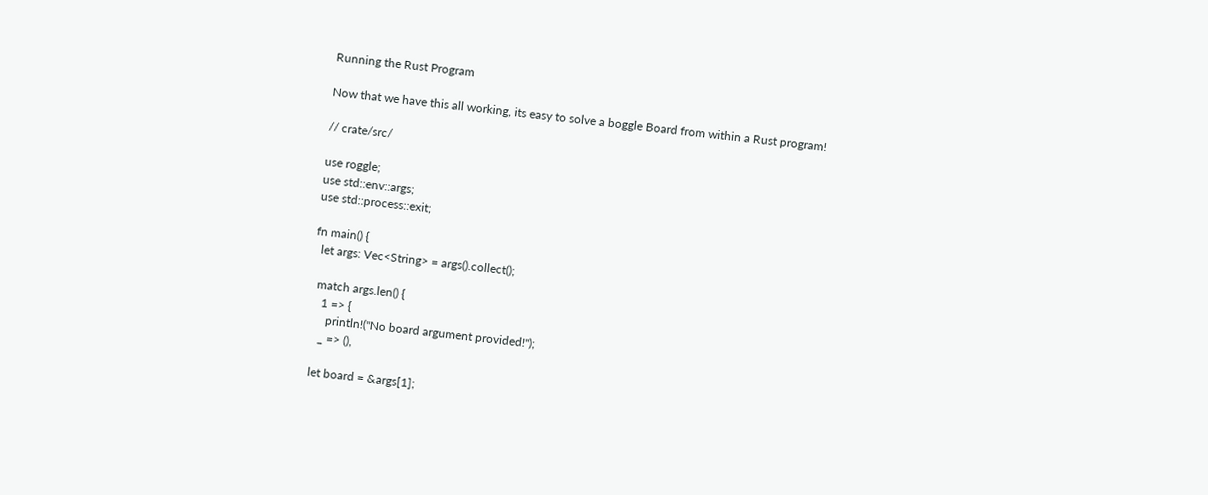Running the Rust Program

Now that we have this all working, its easy to solve a boggle Board from within a Rust program!

// crate/src/

use roggle;
use std::env::args;
use std::process::exit;

fn main() {
  let args: Vec<String> = args().collect();

  match args.len() {
    1 => {
      println!("No board argument provided!");
    _ => (),

  let board = &args[1];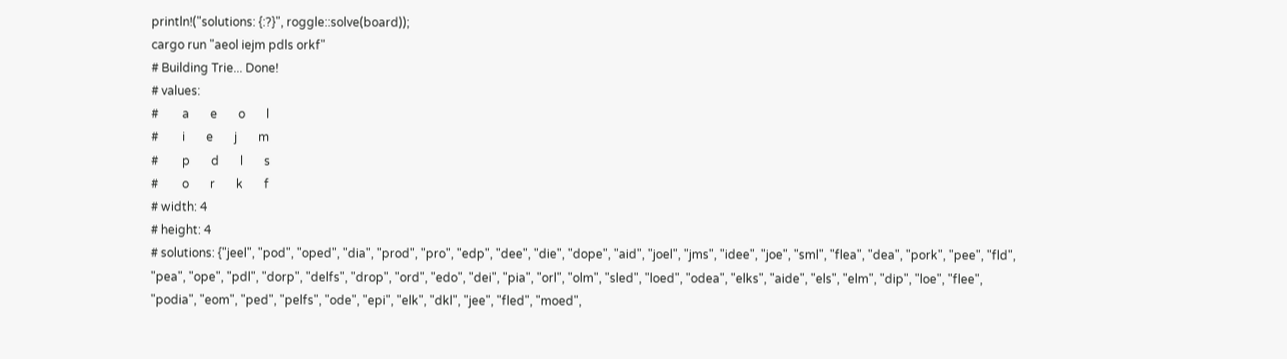println!("solutions: {:?}", roggle::solve(board));
cargo run "aeol iejm pdls orkf"
# Building Trie... Done!
# values:
#        a       e       o       l
#        i       e       j       m
#        p       d       l       s
#        o       r       k       f
# width: 4
# height: 4
# solutions: {"jeel", "pod", "oped", "dia", "prod", "pro", "edp", "dee", "die", "dope", "aid", "joel", "jms", "idee", "joe", "sml", "flea", "dea", "pork", "pee", "fld", "pea", "ope", "pdl", "dorp", "delfs", "drop", "ord", "edo", "dei", "pia", "orl", "olm", "sled", "loed", "odea", "elks", "aide", "els", "elm", "dip", "loe", "flee", "podia", "eom", "ped", "pelfs", "ode", "epi", "elk", "dkl", "jee", "fled", "moed",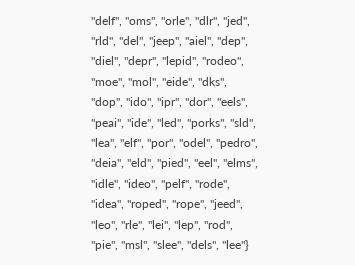"delf", "oms", "orle", "dlr", "jed", "rld", "del", "jeep", "aiel", "dep", "diel", "depr", "lepid", "rodeo", "moe", "mol", "eide", "dks", "dop", "ido", "ipr", "dor", "eels", "peai", "ide", "led", "porks", "sld", "lea", "elf", "por", "odel", "pedro", "deia", "eld", "pied", "eel", "elms", "idle", "ideo", "pelf", "rode", "idea", "roped", "rope", "jeed", "leo", "rle", "lei", "lep", "rod", "pie", "msl", "slee", "dels", "lee"}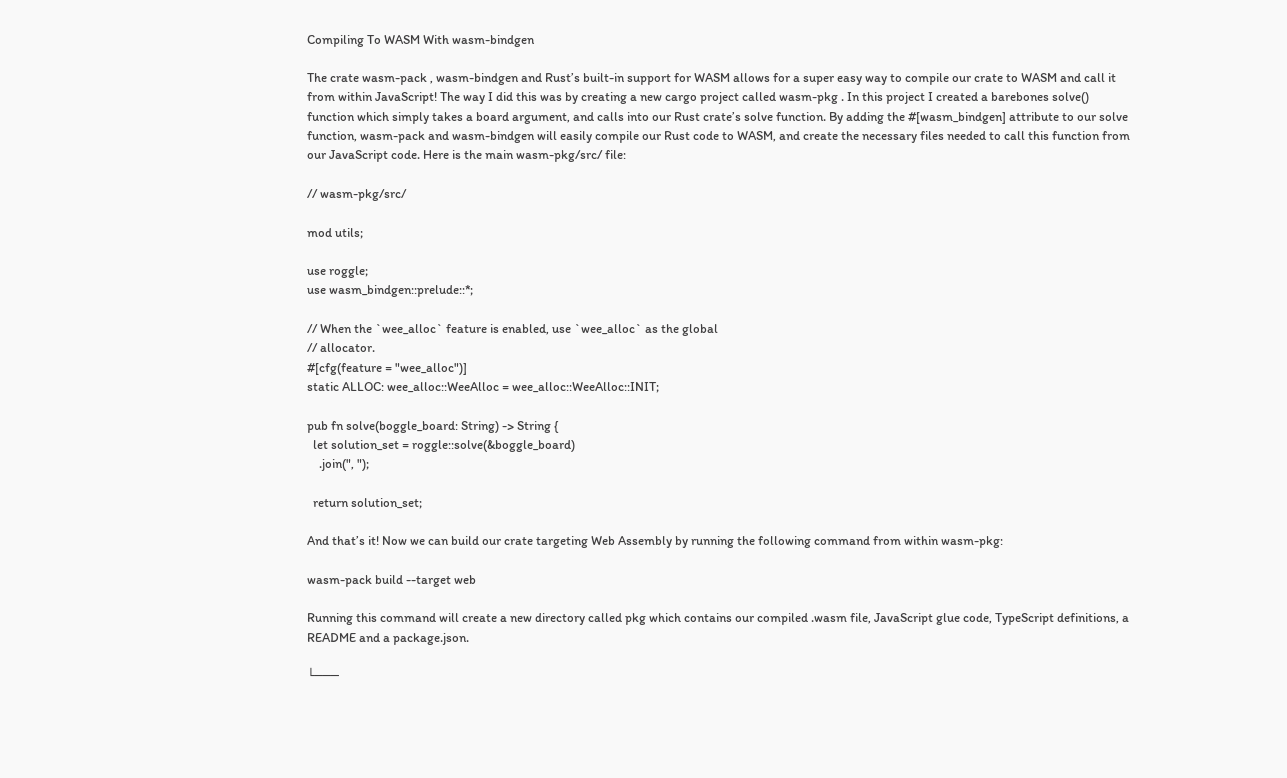Compiling To WASM With wasm-bindgen

The crate wasm-pack , wasm-bindgen and Rust’s built-in support for WASM allows for a super easy way to compile our crate to WASM and call it from within JavaScript! The way I did this was by creating a new cargo project called wasm-pkg . In this project I created a barebones solve() function which simply takes a board argument, and calls into our Rust crate’s solve function. By adding the #[wasm_bindgen] attribute to our solve function, wasm-pack and wasm-bindgen will easily compile our Rust code to WASM, and create the necessary files needed to call this function from our JavaScript code. Here is the main wasm-pkg/src/ file:

// wasm-pkg/src/

mod utils;

use roggle;
use wasm_bindgen::prelude::*;

// When the `wee_alloc` feature is enabled, use `wee_alloc` as the global
// allocator.
#[cfg(feature = "wee_alloc")]
static ALLOC: wee_alloc::WeeAlloc = wee_alloc::WeeAlloc::INIT;

pub fn solve(boggle_board: String) -> String {
  let solution_set = roggle::solve(&boggle_board)
    .join(", ");

  return solution_set;

And that’s it! Now we can build our crate targeting Web Assembly by running the following command from within wasm-pkg:

wasm-pack build --target web

Running this command will create a new directory called pkg which contains our compiled .wasm file, JavaScript glue code, TypeScript definitions, a README and a package.json.

└───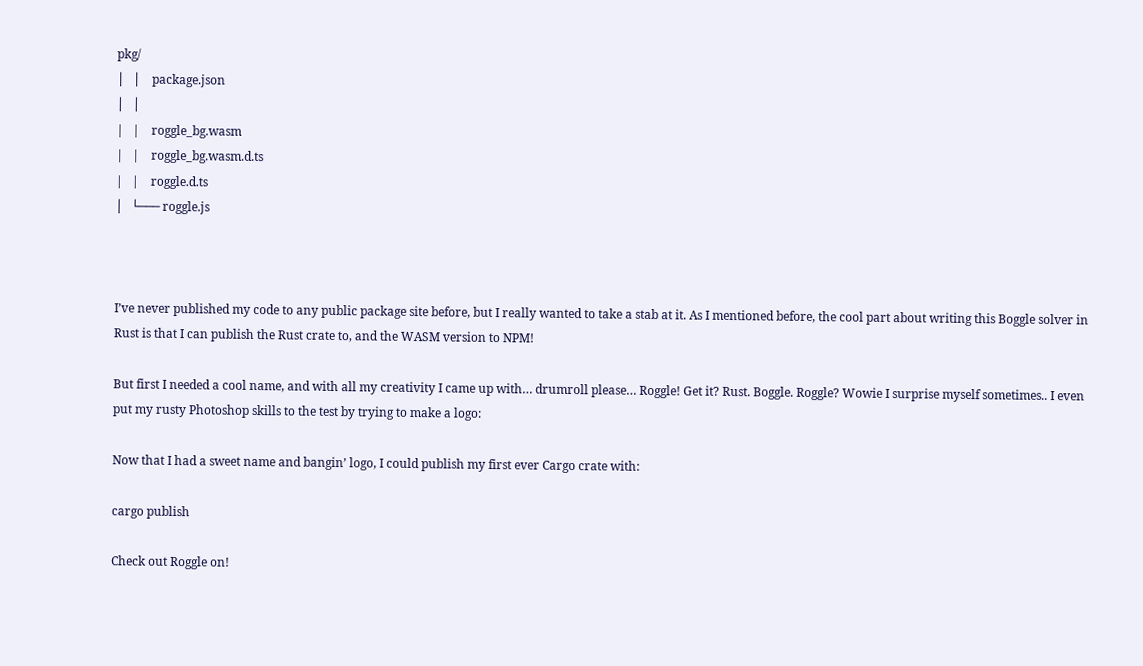pkg/
│   │    package.json
│   │
|   |    roggle_bg.wasm
|   |    roggle_bg.wasm.d.ts
|   |    roggle.d.ts
│   └─── roggle.js



I’ve never published my code to any public package site before, but I really wanted to take a stab at it. As I mentioned before, the cool part about writing this Boggle solver in Rust is that I can publish the Rust crate to, and the WASM version to NPM!

But first I needed a cool name, and with all my creativity I came up with… drumroll please… Roggle! Get it? Rust. Boggle. Roggle? Wowie I surprise myself sometimes.. I even put my rusty Photoshop skills to the test by trying to make a logo:

Now that I had a sweet name and bangin’ logo, I could publish my first ever Cargo crate with:

cargo publish

Check out Roggle on!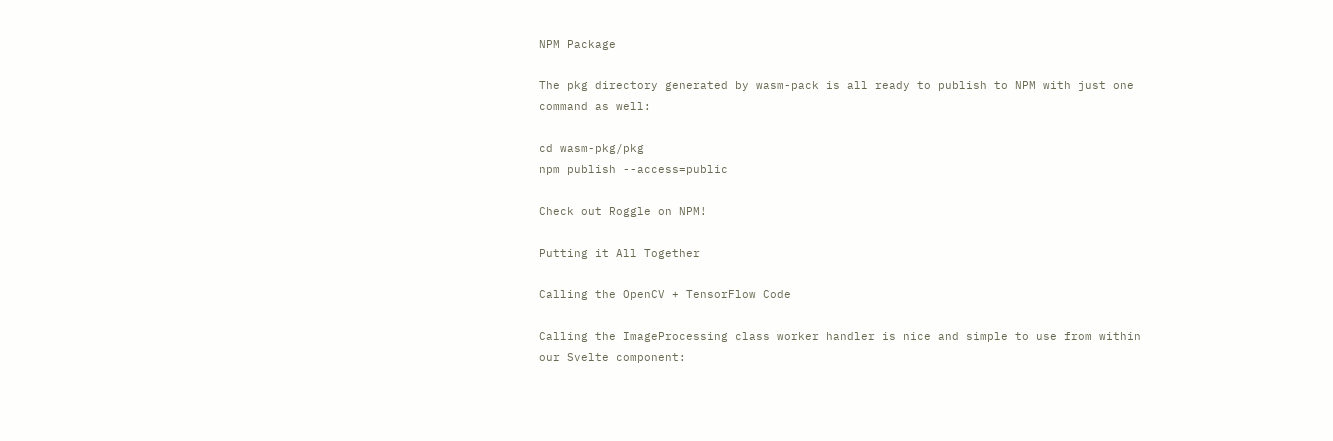NPM Package

The pkg directory generated by wasm-pack is all ready to publish to NPM with just one command as well:

cd wasm-pkg/pkg
npm publish --access=public

Check out Roggle on NPM!

Putting it All Together

Calling the OpenCV + TensorFlow Code

Calling the ImageProcessing class worker handler is nice and simple to use from within our Svelte component: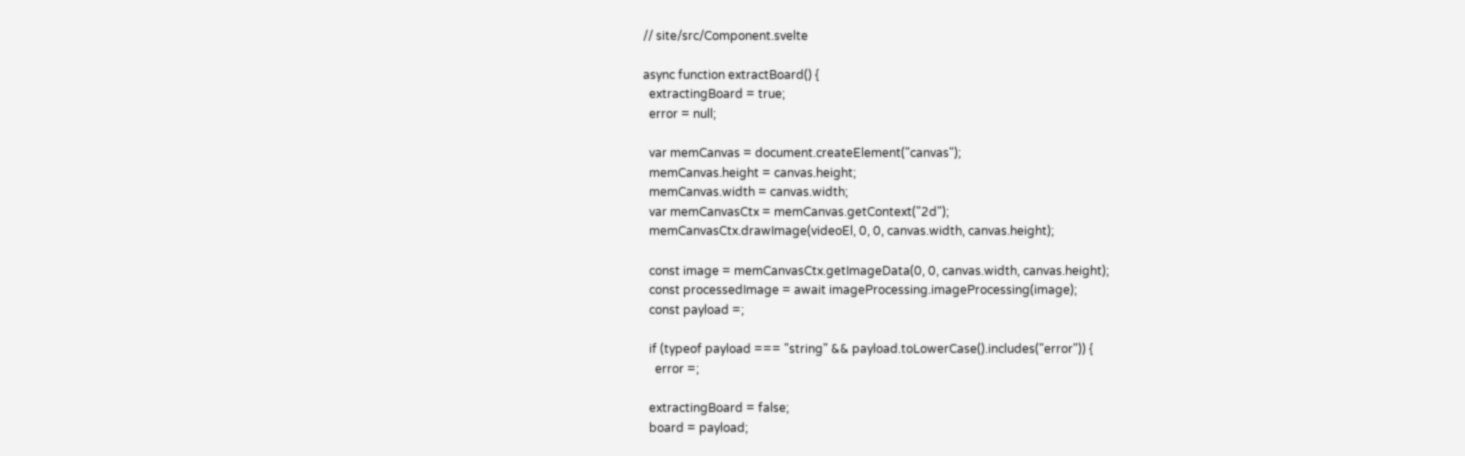// site/src/Component.svelte

async function extractBoard() {
  extractingBoard = true;
  error = null;

  var memCanvas = document.createElement("canvas");
  memCanvas.height = canvas.height;
  memCanvas.width = canvas.width;
  var memCanvasCtx = memCanvas.getContext("2d");
  memCanvasCtx.drawImage(videoEl, 0, 0, canvas.width, canvas.height);

  const image = memCanvasCtx.getImageData(0, 0, canvas.width, canvas.height);
  const processedImage = await imageProcessing.imageProcessing(image);
  const payload =;

  if (typeof payload === "string" && payload.toLowerCase().includes("error")) {
    error =;

  extractingBoard = false;
  board = payload;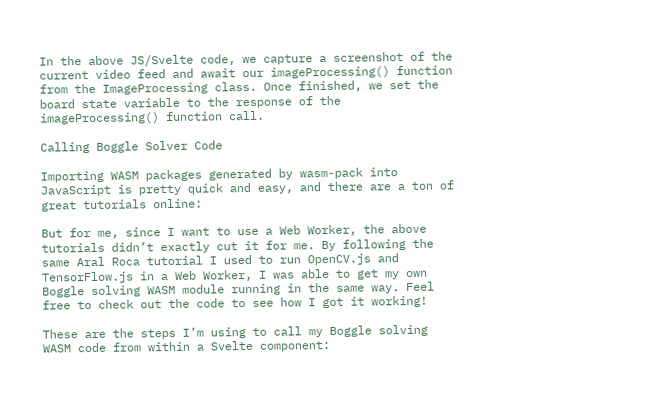In the above JS/Svelte code, we capture a screenshot of the current video feed and await our imageProcessing() function from the ImageProcessing class. Once finished, we set the board state variable to the response of the imageProcessing() function call.

Calling Boggle Solver Code

Importing WASM packages generated by wasm-pack into JavaScript is pretty quick and easy, and there are a ton of great tutorials online:

But for me, since I want to use a Web Worker, the above tutorials didn’t exactly cut it for me. By following the same Aral Roca tutorial I used to run OpenCV.js and TensorFlow.js in a Web Worker, I was able to get my own Boggle solving WASM module running in the same way. Feel free to check out the code to see how I got it working!

These are the steps I’m using to call my Boggle solving WASM code from within a Svelte component: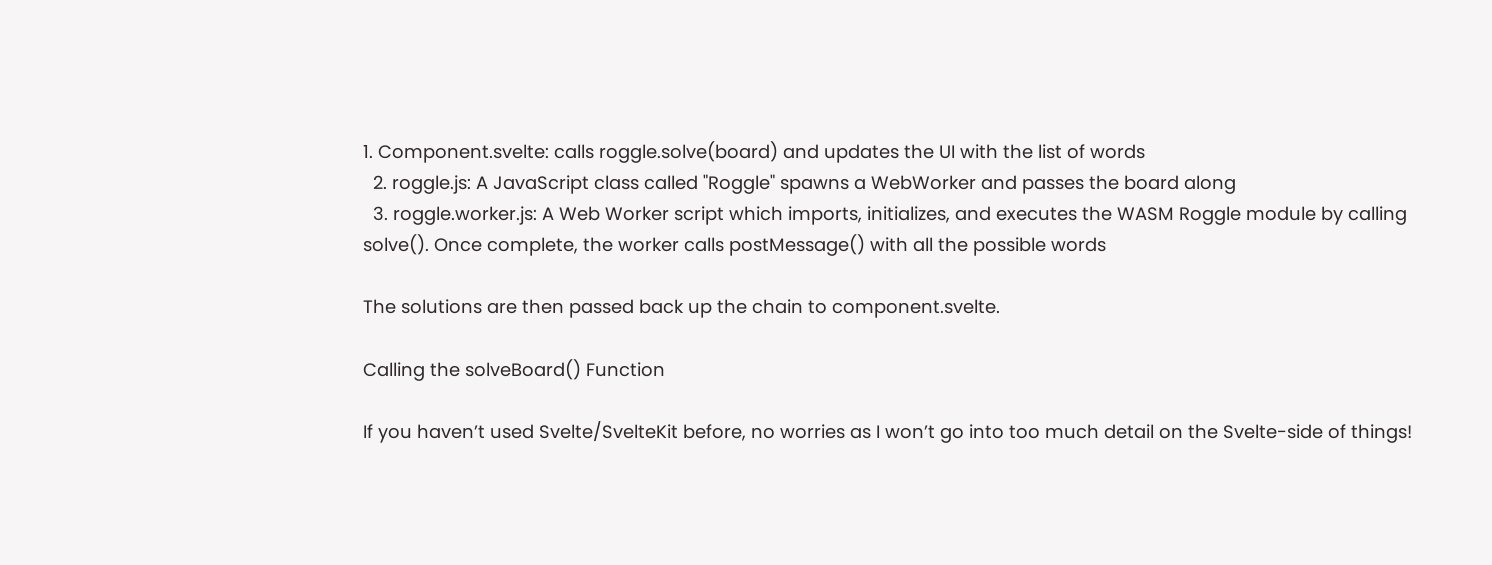1. Component.svelte: calls roggle.solve(board) and updates the UI with the list of words
  2. roggle.js: A JavaScript class called "Roggle" spawns a WebWorker and passes the board along
  3. roggle.worker.js: A Web Worker script which imports, initializes, and executes the WASM Roggle module by calling solve(). Once complete, the worker calls postMessage() with all the possible words

The solutions are then passed back up the chain to component.svelte.

Calling the solveBoard() Function

If you haven’t used Svelte/SvelteKit before, no worries as I won’t go into too much detail on the Svelte-side of things!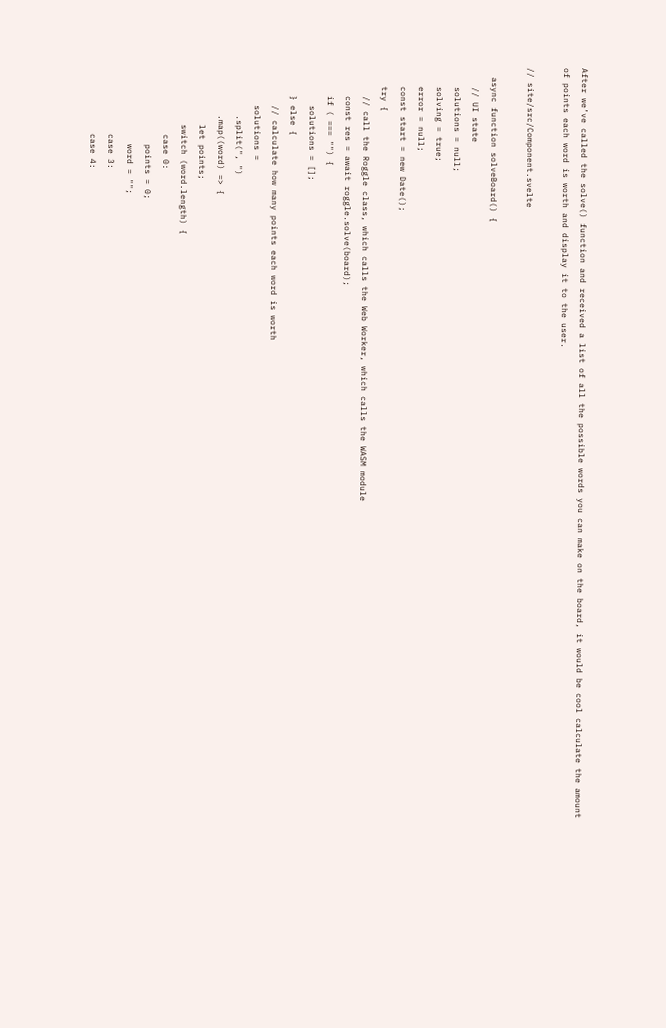After we’ve called the solve() function and received a list of all the possible words you can make on the board, it would be cool calculate the amount of points each word is worth and display it to the user.

// site/src/Component.svelte

  async function solveBoard() {
    // UI state
    solutions = null;
    solving = true;
    error = null;
    const start = new Date();
    try {
      // call the Roggle class, which calls the Web Worker, which calls the WASM module
      const res = await roggle.solve(board);
      if ( === "") {
        solutions = [];
      } else {
        // calculate how many points each word is worth
        solutions =
          .split(", ")
          .map((word) => {
            let points;
            switch (word.length) {
              case 0:
                points = 0;
                word = "";
              case 3:
              case 4: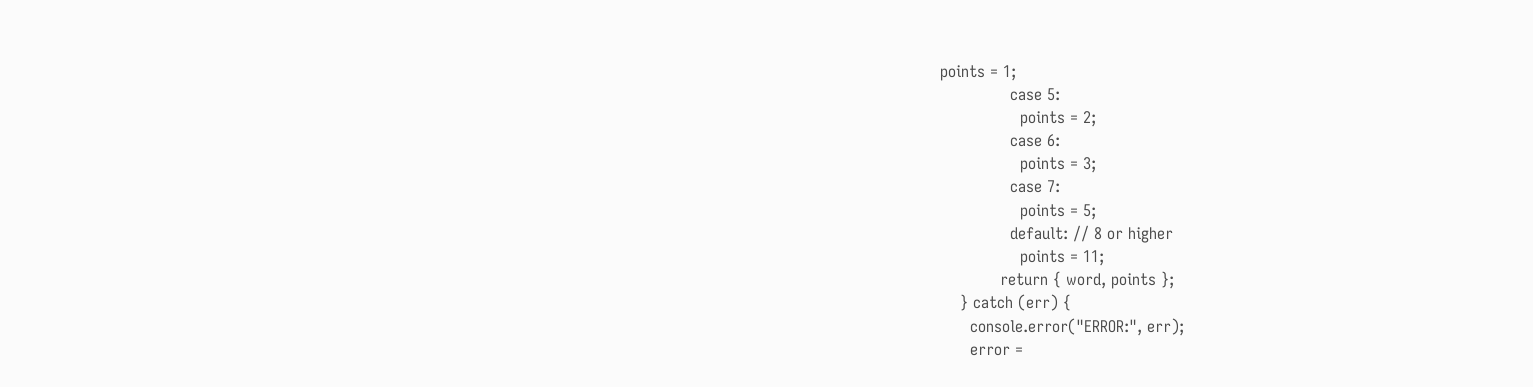points = 1;
              case 5:
                points = 2;
              case 6:
                points = 3;
              case 7:
                points = 5;
              default: // 8 or higher
                points = 11;
            return { word, points };
    } catch (err) {
      console.error("ERROR:", err);
      error =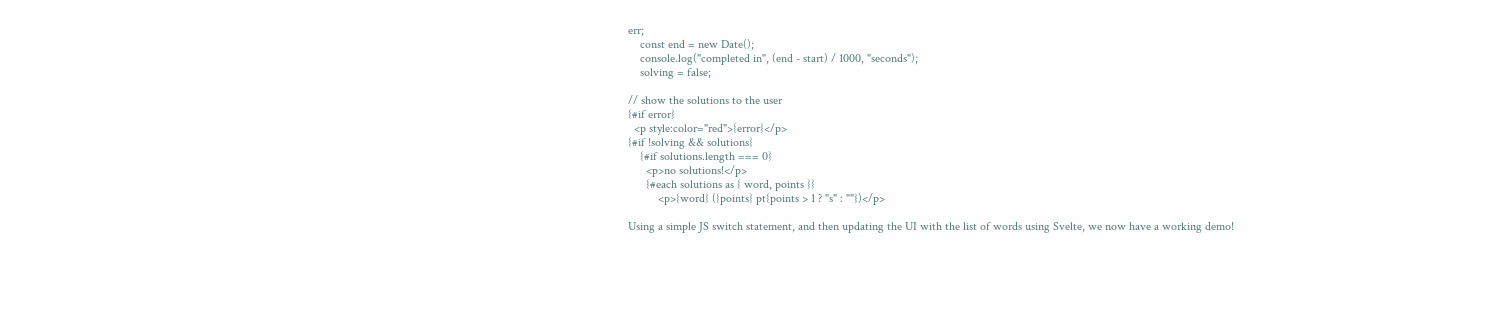err;
    const end = new Date();
    console.log("completed in", (end - start) / 1000, "seconds");
    solving = false;

// show the solutions to the user
{#if error}
  <p style:color="red">{error}</p>
{#if !solving && solutions}
    {#if solutions.length === 0}
      <p>no solutions!</p>
      {#each solutions as { word, points }}
          <p>{word} ({points} pt{points > 1 ? "s" : ""})</p>

Using a simple JS switch statement, and then updating the UI with the list of words using Svelte, we now have a working demo!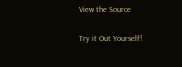View the Source

Try it Out Yourself!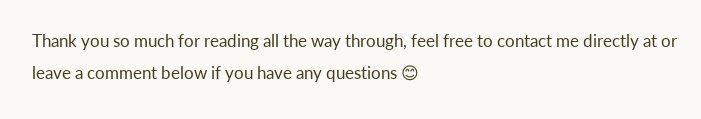Thank you so much for reading all the way through, feel free to contact me directly at or leave a comment below if you have any questions 😊